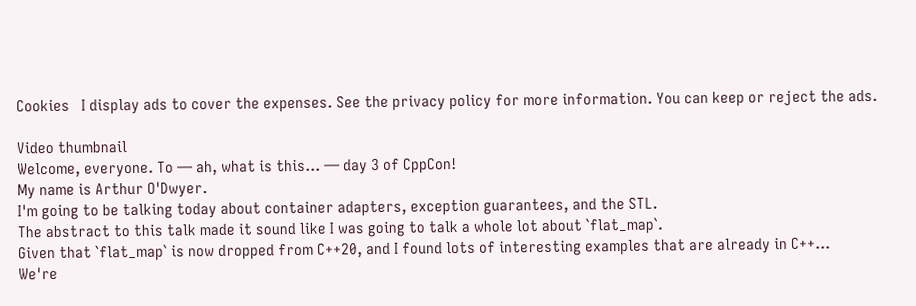Cookies   I display ads to cover the expenses. See the privacy policy for more information. You can keep or reject the ads.

Video thumbnail
Welcome, everyone. To — ah, what is this... — day 3 of CppCon!
My name is Arthur O'Dwyer.
I'm going to be talking today about container adapters, exception guarantees, and the STL.
The abstract to this talk made it sound like I was going to talk a whole lot about `flat_map`.
Given that `flat_map` is now dropped from C++20, and I found lots of interesting examples that are already in C++...
We're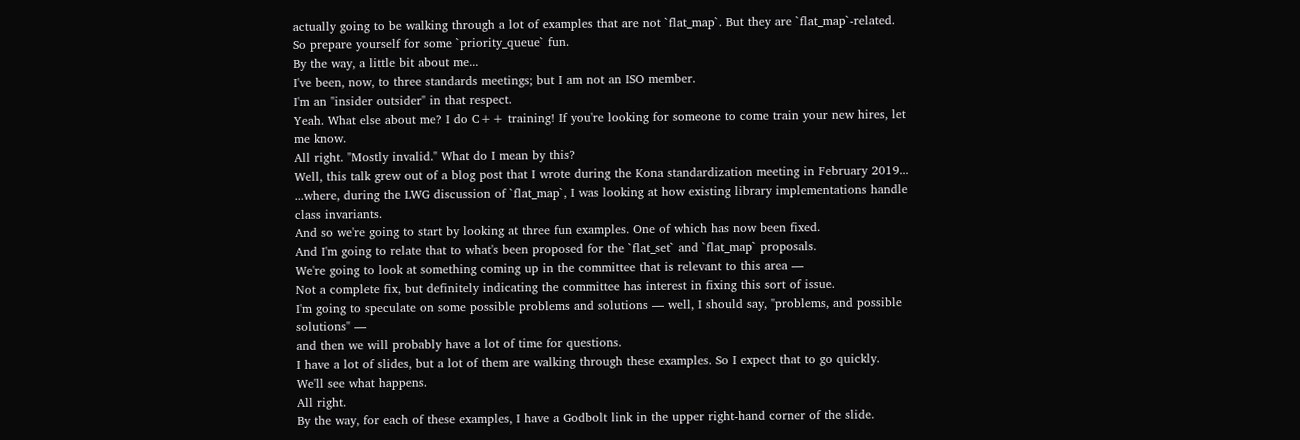actually going to be walking through a lot of examples that are not `flat_map`. But they are `flat_map`-related.
So prepare yourself for some `priority_queue` fun.
By the way, a little bit about me...
I've been, now, to three standards meetings; but I am not an ISO member.
I'm an "insider outsider" in that respect.
Yeah. What else about me? I do C++ training! If you're looking for someone to come train your new hires, let me know.
All right. "Mostly invalid." What do I mean by this?
Well, this talk grew out of a blog post that I wrote during the Kona standardization meeting in February 2019...
...where, during the LWG discussion of `flat_map`, I was looking at how existing library implementations handle class invariants.
And so we're going to start by looking at three fun examples. One of which has now been fixed.
And I'm going to relate that to what's been proposed for the `flat_set` and `flat_map` proposals.
We're going to look at something coming up in the committee that is relevant to this area —
Not a complete fix, but definitely indicating the committee has interest in fixing this sort of issue.
I'm going to speculate on some possible problems and solutions — well, I should say, "problems, and possible solutions" —
and then we will probably have a lot of time for questions.
I have a lot of slides, but a lot of them are walking through these examples. So I expect that to go quickly.
We'll see what happens.
All right.
By the way, for each of these examples, I have a Godbolt link in the upper right-hand corner of the slide.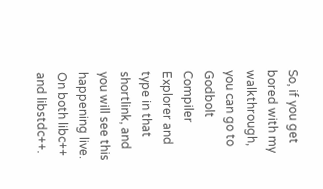So, if you get bored with my walkthrough, you can go to Godbolt Compiler Explorer and type in that shortlink, and you will see this happening live. On both libc++ and libstdc++.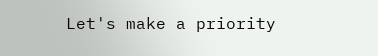Let's make a priority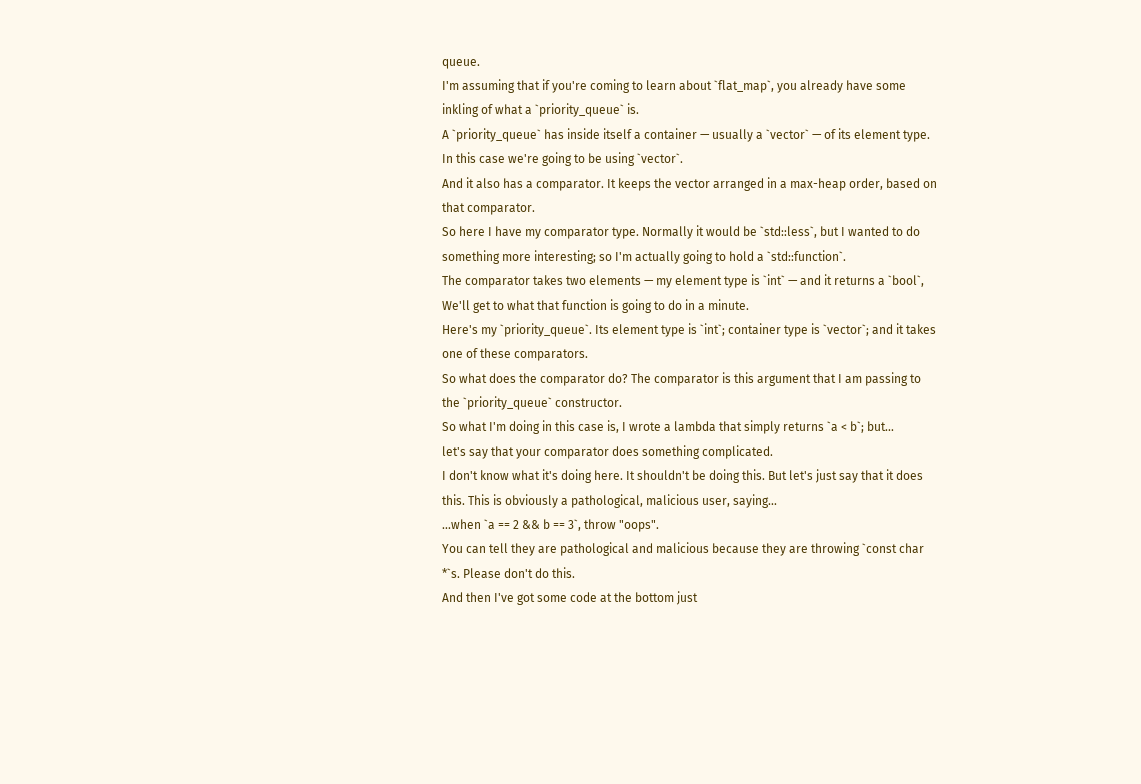queue.
I'm assuming that if you're coming to learn about `flat_map`, you already have some inkling of what a `priority_queue` is.
A `priority_queue` has inside itself a container — usually a `vector` — of its element type. In this case we're going to be using `vector`.
And it also has a comparator. It keeps the vector arranged in a max-heap order, based on that comparator.
So here I have my comparator type. Normally it would be `std::less`, but I wanted to do something more interesting; so I'm actually going to hold a `std::function`.
The comparator takes two elements — my element type is `int` — and it returns a `bool`,
We'll get to what that function is going to do in a minute.
Here's my `priority_queue`. Its element type is `int`; container type is `vector`; and it takes one of these comparators.
So what does the comparator do? The comparator is this argument that I am passing to the `priority_queue` constructor.
So what I'm doing in this case is, I wrote a lambda that simply returns `a < b`; but...
let's say that your comparator does something complicated.
I don't know what it's doing here. It shouldn't be doing this. But let's just say that it does this. This is obviously a pathological, malicious user, saying...
...when `a == 2 && b == 3`, throw "oops".
You can tell they are pathological and malicious because they are throwing `const char *`s. Please don't do this.
And then I've got some code at the bottom just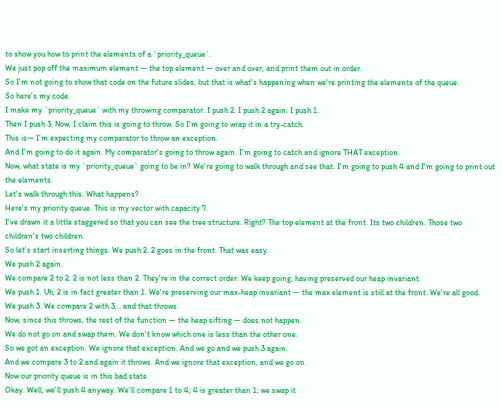to show you how to print the elements of a `priority_queue`.
We just pop off the maximum element — the top element — over and over, and print them out in order.
So I'm not going to show that code on the future slides, but that is what's happening when we're printing the elements of the queue.
So here's my code.
I make my `priority_queue` with my throwing comparator. I push 2. I push 2 again. I push 1.
Then I push 3. Now, I claim this is going to throw. So I'm going to wrap it in a try-catch.
This is— I'm expecting my comparator to throw an exception.
And I'm going to do it again. My comparator's going to throw again. I'm going to catch and ignore THAT exception.
Now, what state is my `priority_queue` going to be in? We're going to walk through and see that. I'm going to push 4 and I'm going to print out the elements.
Let's walk through this. What happens?
Here's my priority queue. This is my vector with capacity 7.
I've drawn it a little staggered so that you can see the tree structure. Right? The top element at the front. Its two children. Those two children's two children.
So let's start inserting things. We push 2. 2 goes in the front. That was easy.
We push 2 again.
We compare 2 to 2. 2 is not less than 2. They're in the correct order. We keep going, having preserved our heap invariant.
We push 1. Uh, 2 is in fact greater than 1. We're preserving our max-heap invariant — the max element is still at the front. We're all good.
We push 3. We compare 2 with 3... and that throws.
Now, since this throws, the rest of the function — the heap sifting — does not happen.
We do not go on and swap them. We don't know which one is less than the other one.
So we got an exception. We ignore that exception. And we go and we push 3 again.
And we compare 3 to 2 and again it throws. And we ignore that exception, and we go on.
Now our priority queue is in this bad state.
Okay. Well, we'll push 4 anyway. We'll compare 1 to 4; 4 is greater than 1; we swap it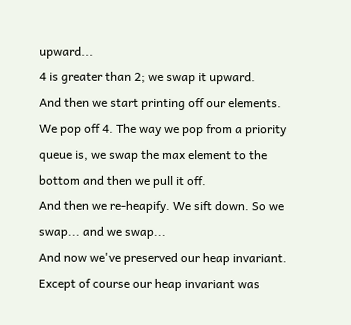upward...
4 is greater than 2; we swap it upward.
And then we start printing off our elements.
We pop off 4. The way we pop from a priority queue is, we swap the max element to the bottom and then we pull it off.
And then we re-heapify. We sift down. So we swap... and we swap...
And now we've preserved our heap invariant. Except of course our heap invariant was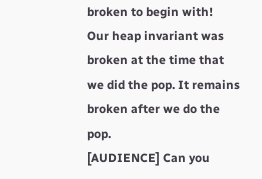broken to begin with!
Our heap invariant was broken at the time that we did the pop. It remains broken after we do the pop.
[AUDIENCE] Can you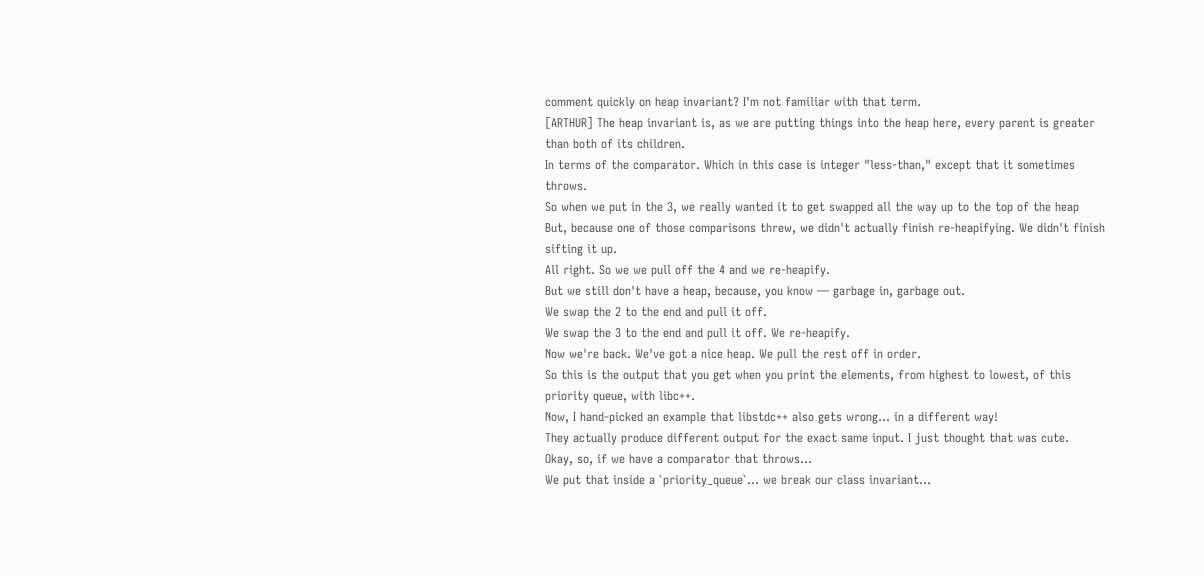comment quickly on heap invariant? I'm not familiar with that term.
[ARTHUR] The heap invariant is, as we are putting things into the heap here, every parent is greater than both of its children.
In terms of the comparator. Which in this case is integer "less-than," except that it sometimes throws.
So when we put in the 3, we really wanted it to get swapped all the way up to the top of the heap
But, because one of those comparisons threw, we didn't actually finish re-heapifying. We didn't finish sifting it up.
All right. So we we pull off the 4 and we re-heapify.
But we still don't have a heap, because, you know — garbage in, garbage out.
We swap the 2 to the end and pull it off.
We swap the 3 to the end and pull it off. We re-heapify.
Now we're back. We've got a nice heap. We pull the rest off in order.
So this is the output that you get when you print the elements, from highest to lowest, of this priority queue, with libc++.
Now, I hand-picked an example that libstdc++ also gets wrong... in a different way!
They actually produce different output for the exact same input. I just thought that was cute.
Okay, so, if we have a comparator that throws...
We put that inside a `priority_queue`... we break our class invariant...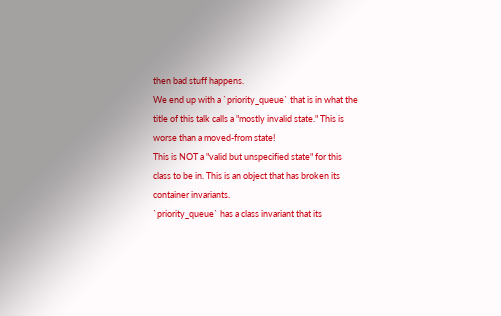then bad stuff happens.
We end up with a `priority_queue` that is in what the title of this talk calls a "mostly invalid state." This is worse than a moved-from state!
This is NOT a "valid but unspecified state" for this class to be in. This is an object that has broken its container invariants.
`priority_queue` has a class invariant that its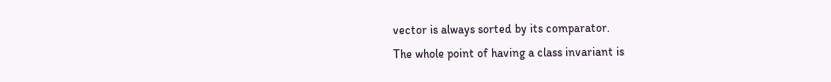vector is always sorted by its comparator.
The whole point of having a class invariant is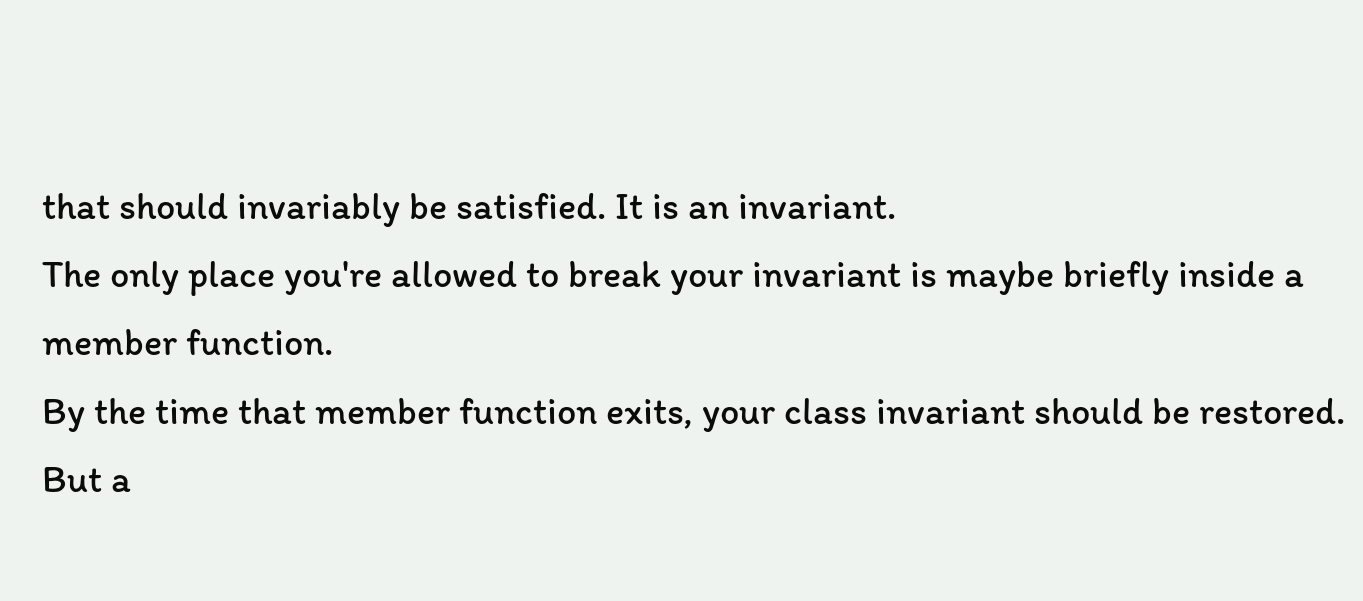that should invariably be satisfied. It is an invariant.
The only place you're allowed to break your invariant is maybe briefly inside a member function.
By the time that member function exits, your class invariant should be restored.
But a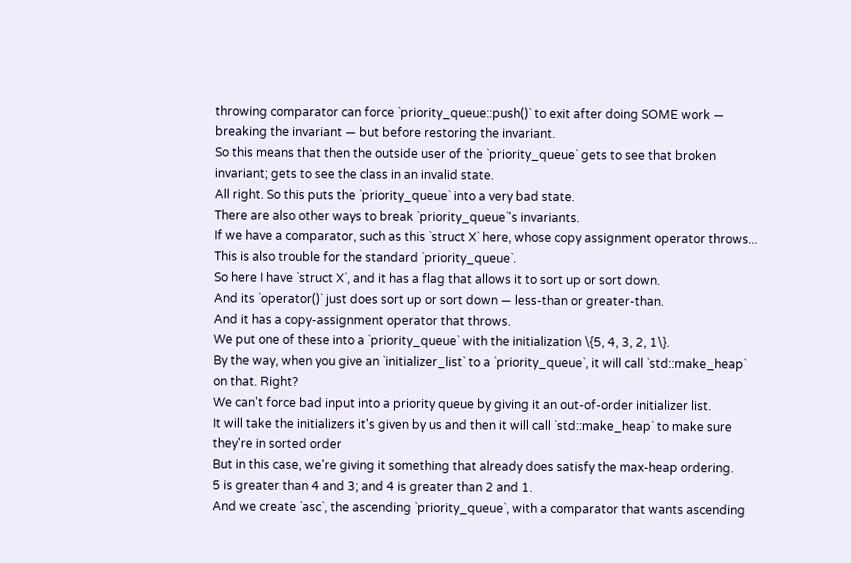throwing comparator can force `priority_queue::push()` to exit after doing SOME work — breaking the invariant — but before restoring the invariant.
So this means that then the outside user of the `priority_queue` gets to see that broken invariant; gets to see the class in an invalid state.
All right. So this puts the `priority_queue` into a very bad state.
There are also other ways to break `priority_queue`'s invariants.
If we have a comparator, such as this `struct X` here, whose copy assignment operator throws...
This is also trouble for the standard `priority_queue`.
So here I have `struct X`, and it has a flag that allows it to sort up or sort down.
And its `operator()` just does sort up or sort down — less-than or greater-than.
And it has a copy-assignment operator that throws.
We put one of these into a `priority_queue` with the initialization \{5, 4, 3, 2, 1\}.
By the way, when you give an `initializer_list` to a `priority_queue`, it will call `std::make_heap` on that. Right?
We can't force bad input into a priority queue by giving it an out-of-order initializer list.
It will take the initializers it's given by us and then it will call `std::make_heap` to make sure they're in sorted order
But in this case, we're giving it something that already does satisfy the max-heap ordering.
5 is greater than 4 and 3; and 4 is greater than 2 and 1.
And we create `asc`, the ascending `priority_queue`, with a comparator that wants ascending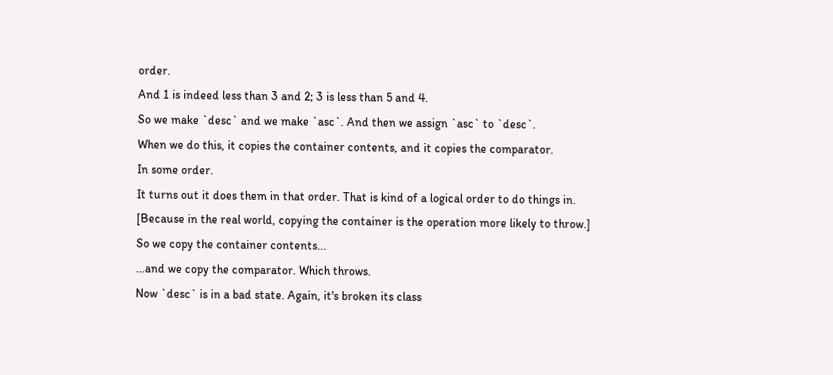order.
And 1 is indeed less than 3 and 2; 3 is less than 5 and 4.
So we make `desc` and we make `asc`. And then we assign `asc` to `desc`.
When we do this, it copies the container contents, and it copies the comparator.
In some order.
It turns out it does them in that order. That is kind of a logical order to do things in. [Because in the real world, copying the container is the operation more likely to throw.]
So we copy the container contents...
...and we copy the comparator. Which throws.
Now `desc` is in a bad state. Again, it's broken its class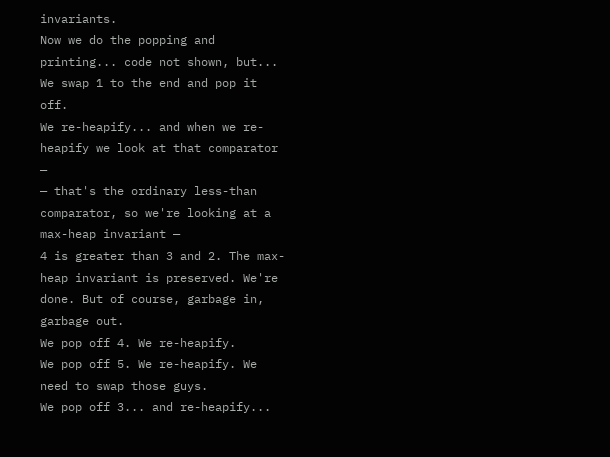invariants.
Now we do the popping and printing... code not shown, but...
We swap 1 to the end and pop it off.
We re-heapify... and when we re-heapify we look at that comparator —
— that's the ordinary less-than comparator, so we're looking at a max-heap invariant —
4 is greater than 3 and 2. The max-heap invariant is preserved. We're done. But of course, garbage in, garbage out.
We pop off 4. We re-heapify.
We pop off 5. We re-heapify. We need to swap those guys.
We pop off 3... and re-heapify...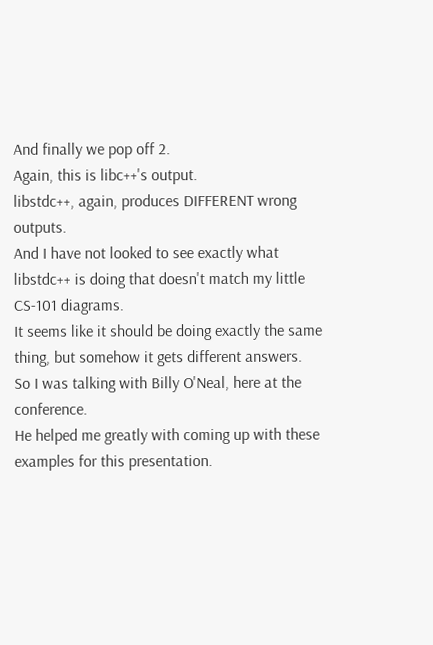And finally we pop off 2.
Again, this is libc++'s output.
libstdc++, again, produces DIFFERENT wrong outputs.
And I have not looked to see exactly what libstdc++ is doing that doesn't match my little CS-101 diagrams.
It seems like it should be doing exactly the same thing, but somehow it gets different answers.
So I was talking with Billy O'Neal, here at the conference.
He helped me greatly with coming up with these examples for this presentation.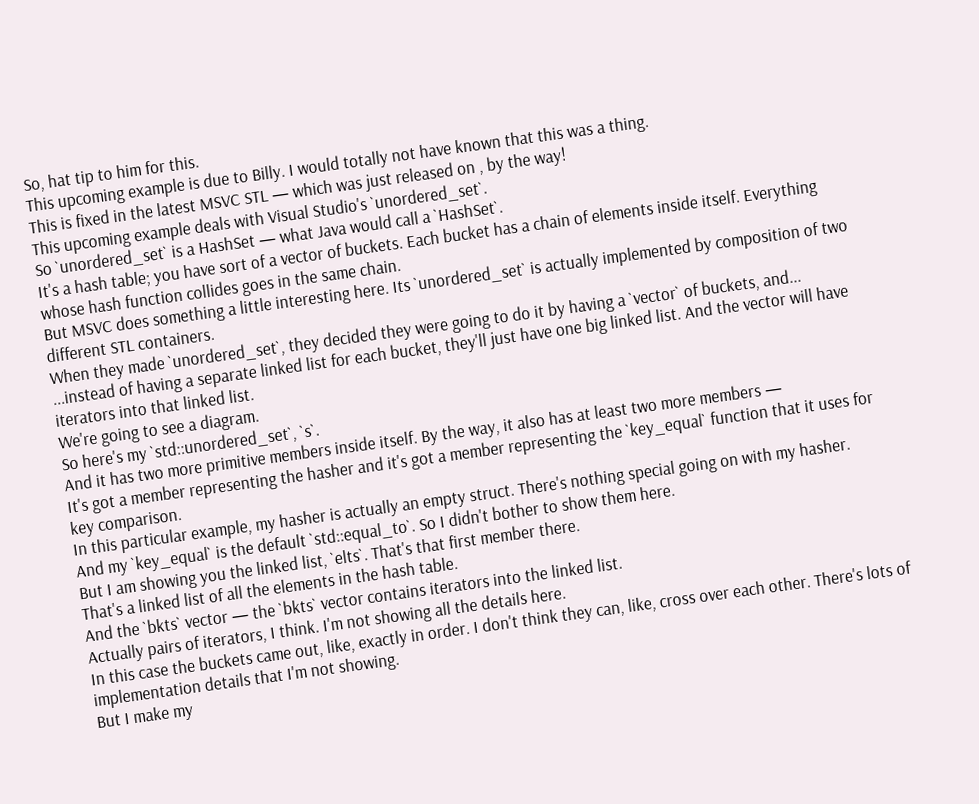So, hat tip to him for this.
This upcoming example is due to Billy. I would totally not have known that this was a thing.
This is fixed in the latest MSVC STL — which was just released on , by the way!
This upcoming example deals with Visual Studio's `unordered_set`.
So `unordered_set` is a HashSet — what Java would call a `HashSet`.
It's a hash table; you have sort of a vector of buckets. Each bucket has a chain of elements inside itself. Everything whose hash function collides goes in the same chain.
But MSVC does something a little interesting here. Its `unordered_set` is actually implemented by composition of two different STL containers.
When they made `unordered_set`, they decided they were going to do it by having a `vector` of buckets, and...
...instead of having a separate linked list for each bucket, they'll just have one big linked list. And the vector will have iterators into that linked list.
We're going to see a diagram.
So here's my `std::unordered_set`, `s`.
And it has two more primitive members inside itself. By the way, it also has at least two more members —
It's got a member representing the hasher and it's got a member representing the `key_equal` function that it uses for key comparison.
In this particular example, my hasher is actually an empty struct. There's nothing special going on with my hasher.
And my `key_equal` is the default `std::equal_to`. So I didn't bother to show them here.
But I am showing you the linked list, `elts`. That's that first member there.
That's a linked list of all the elements in the hash table.
And the `bkts` vector — the `bkts` vector contains iterators into the linked list.
Actually pairs of iterators, I think. I'm not showing all the details here.
In this case the buckets came out, like, exactly in order. I don't think they can, like, cross over each other. There's lots of implementation details that I'm not showing.
But I make my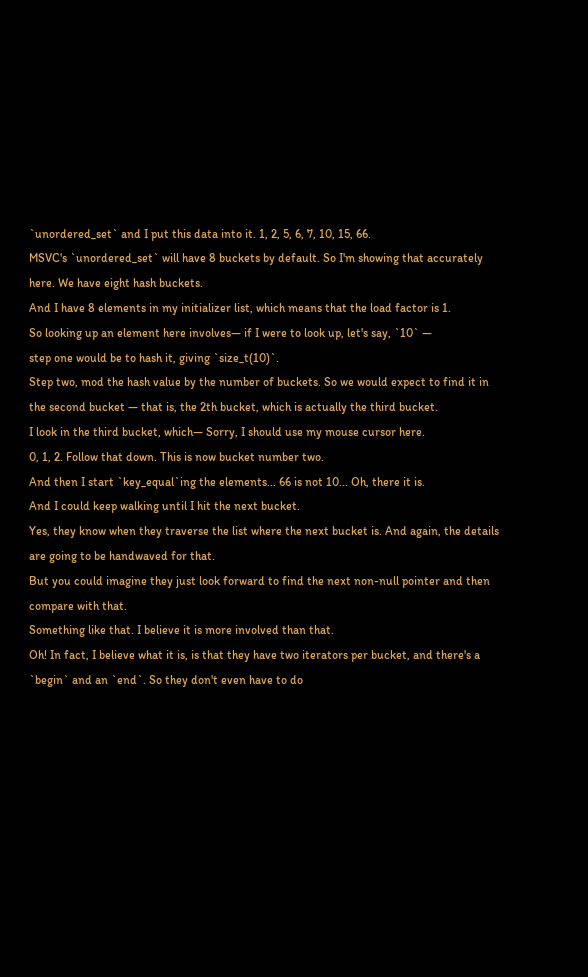`unordered_set` and I put this data into it. 1, 2, 5, 6, 7, 10, 15, 66.
MSVC's `unordered_set` will have 8 buckets by default. So I'm showing that accurately here. We have eight hash buckets.
And I have 8 elements in my initializer list, which means that the load factor is 1.
So looking up an element here involves— if I were to look up, let's say, `10` —
step one would be to hash it, giving `size_t(10)`.
Step two, mod the hash value by the number of buckets. So we would expect to find it in the second bucket — that is, the 2th bucket, which is actually the third bucket.
I look in the third bucket, which— Sorry, I should use my mouse cursor here.
0, 1, 2. Follow that down. This is now bucket number two.
And then I start `key_equal`ing the elements... 66 is not 10... Oh, there it is.
And I could keep walking until I hit the next bucket.
Yes, they know when they traverse the list where the next bucket is. And again, the details are going to be handwaved for that.
But you could imagine they just look forward to find the next non-null pointer and then compare with that.
Something like that. I believe it is more involved than that.
Oh! In fact, I believe what it is, is that they have two iterators per bucket, and there's a `begin` and an `end`. So they don't even have to do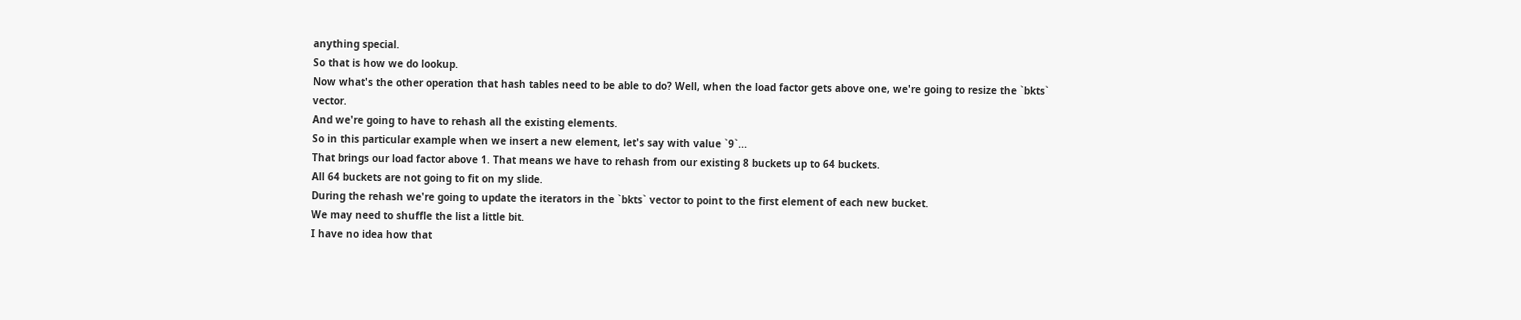anything special.
So that is how we do lookup.
Now what's the other operation that hash tables need to be able to do? Well, when the load factor gets above one, we're going to resize the `bkts` vector.
And we're going to have to rehash all the existing elements.
So in this particular example when we insert a new element, let's say with value `9`...
That brings our load factor above 1. That means we have to rehash from our existing 8 buckets up to 64 buckets.
All 64 buckets are not going to fit on my slide.
During the rehash we're going to update the iterators in the `bkts` vector to point to the first element of each new bucket.
We may need to shuffle the list a little bit.
I have no idea how that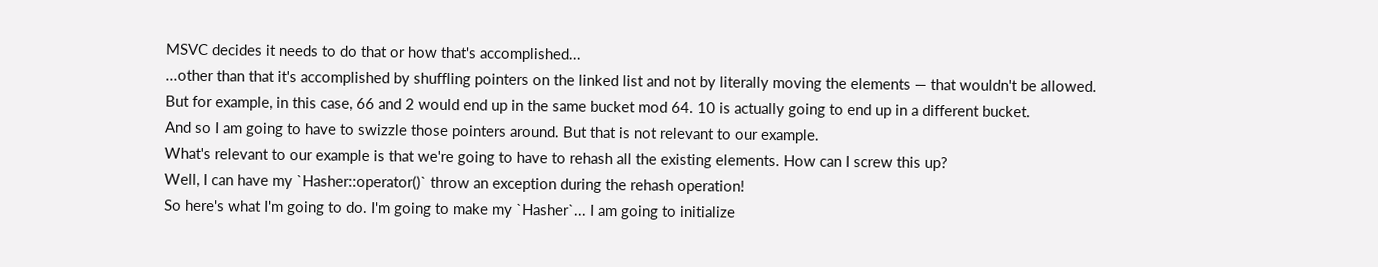MSVC decides it needs to do that or how that's accomplished...
...other than that it's accomplished by shuffling pointers on the linked list and not by literally moving the elements — that wouldn't be allowed.
But for example, in this case, 66 and 2 would end up in the same bucket mod 64. 10 is actually going to end up in a different bucket.
And so I am going to have to swizzle those pointers around. But that is not relevant to our example.
What's relevant to our example is that we're going to have to rehash all the existing elements. How can I screw this up?
Well, I can have my `Hasher::operator()` throw an exception during the rehash operation!
So here's what I'm going to do. I'm going to make my `Hasher`... I am going to initialize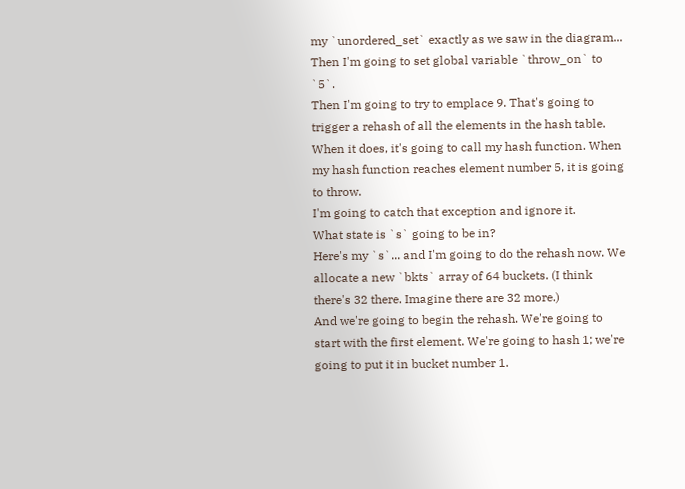my `unordered_set` exactly as we saw in the diagram...
Then I'm going to set global variable `throw_on` to `5`.
Then I'm going to try to emplace 9. That's going to trigger a rehash of all the elements in the hash table.
When it does, it's going to call my hash function. When my hash function reaches element number 5, it is going to throw.
I'm going to catch that exception and ignore it.
What state is `s` going to be in?
Here's my `s`... and I'm going to do the rehash now. We allocate a new `bkts` array of 64 buckets. (I think there's 32 there. Imagine there are 32 more.)
And we're going to begin the rehash. We're going to start with the first element. We're going to hash 1; we're going to put it in bucket number 1.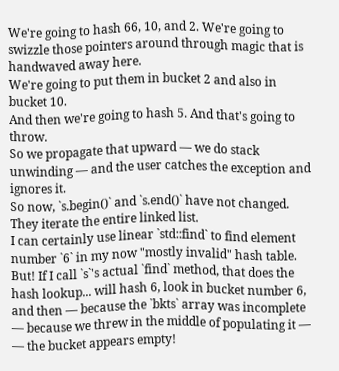We're going to hash 66, 10, and 2. We're going to swizzle those pointers around through magic that is handwaved away here.
We're going to put them in bucket 2 and also in bucket 10.
And then we're going to hash 5. And that's going to throw.
So we propagate that upward — we do stack unwinding — and the user catches the exception and ignores it.
So now, `s.begin()` and `s.end()` have not changed. They iterate the entire linked list.
I can certainly use linear `std::find` to find element number `6` in my now "mostly invalid" hash table.
But! If I call `s`'s actual `find` method, that does the hash lookup... will hash 6, look in bucket number 6, and then — because the `bkts` array was incomplete — because we threw in the middle of populating it —
— the bucket appears empty!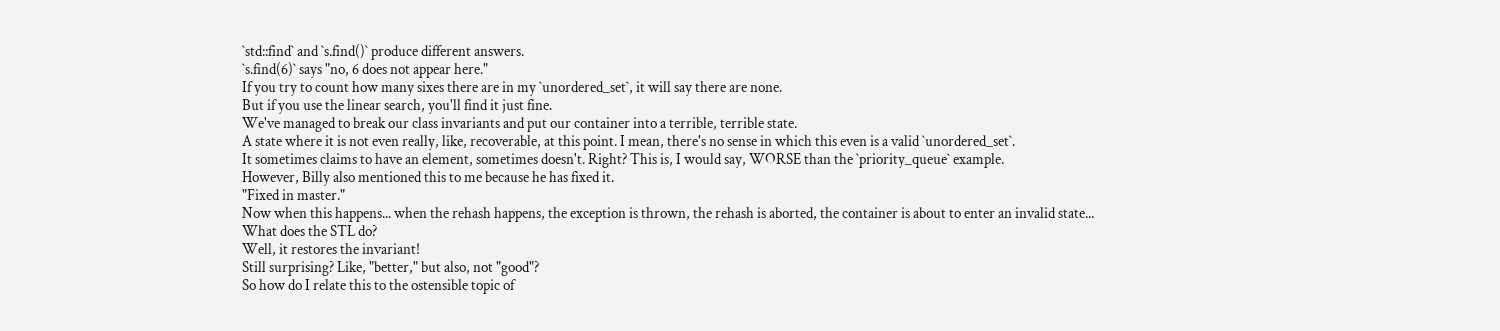`std::find` and `s.find()` produce different answers.
`s.find(6)` says "no, 6 does not appear here."
If you try to count how many sixes there are in my `unordered_set`, it will say there are none.
But if you use the linear search, you'll find it just fine.
We've managed to break our class invariants and put our container into a terrible, terrible state.
A state where it is not even really, like, recoverable, at this point. I mean, there's no sense in which this even is a valid `unordered_set`.
It sometimes claims to have an element, sometimes doesn't. Right? This is, I would say, WORSE than the `priority_queue` example.
However, Billy also mentioned this to me because he has fixed it.
"Fixed in master."
Now when this happens... when the rehash happens, the exception is thrown, the rehash is aborted, the container is about to enter an invalid state...
What does the STL do?
Well, it restores the invariant!
Still surprising? Like, "better," but also, not "good"?
So how do I relate this to the ostensible topic of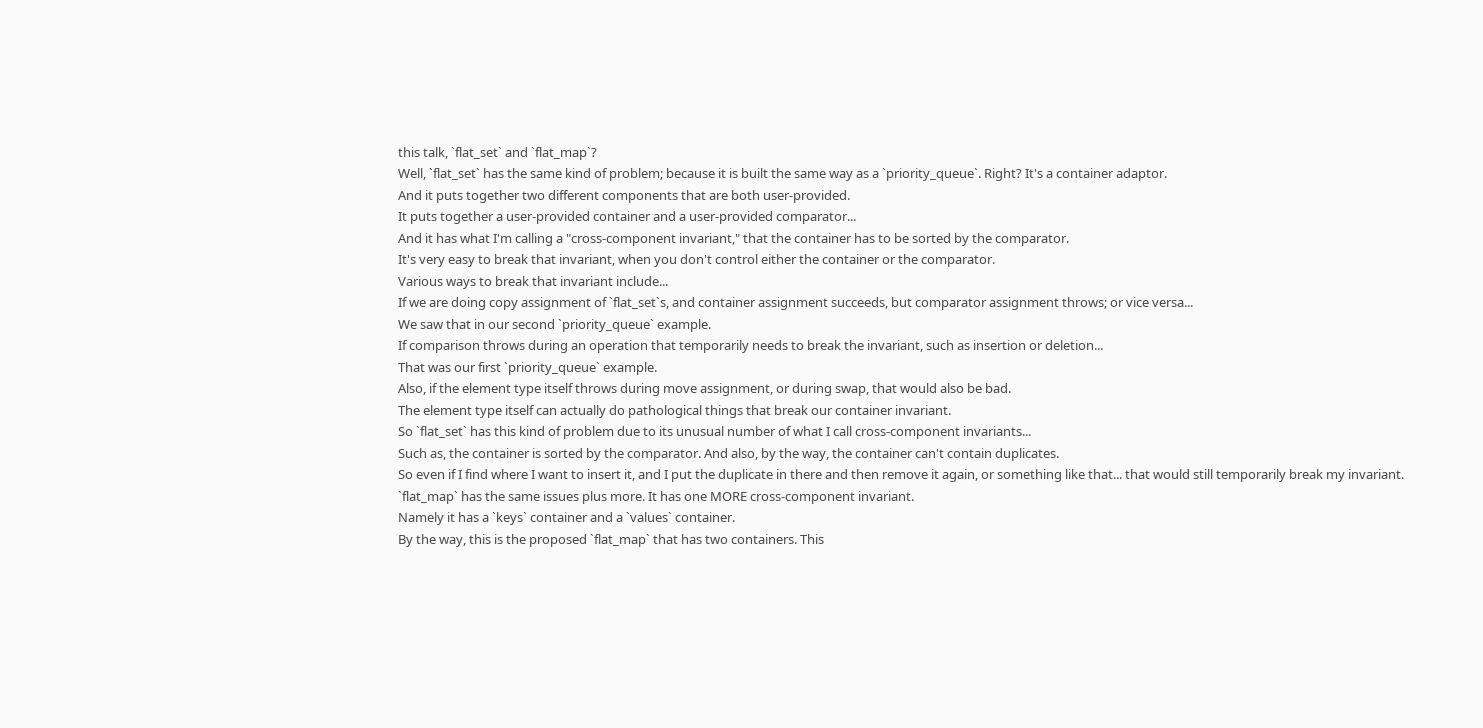this talk, `flat_set` and `flat_map`?
Well, `flat_set` has the same kind of problem; because it is built the same way as a `priority_queue`. Right? It's a container adaptor.
And it puts together two different components that are both user-provided.
It puts together a user-provided container and a user-provided comparator...
And it has what I'm calling a "cross-component invariant," that the container has to be sorted by the comparator.
It's very easy to break that invariant, when you don't control either the container or the comparator.
Various ways to break that invariant include...
If we are doing copy assignment of `flat_set`s, and container assignment succeeds, but comparator assignment throws; or vice versa...
We saw that in our second `priority_queue` example.
If comparison throws during an operation that temporarily needs to break the invariant, such as insertion or deletion...
That was our first `priority_queue` example.
Also, if the element type itself throws during move assignment, or during swap, that would also be bad.
The element type itself can actually do pathological things that break our container invariant.
So `flat_set` has this kind of problem due to its unusual number of what I call cross-component invariants...
Such as, the container is sorted by the comparator. And also, by the way, the container can't contain duplicates.
So even if I find where I want to insert it, and I put the duplicate in there and then remove it again, or something like that... that would still temporarily break my invariant.
`flat_map` has the same issues plus more. It has one MORE cross-component invariant.
Namely it has a `keys` container and a `values` container.
By the way, this is the proposed `flat_map` that has two containers. This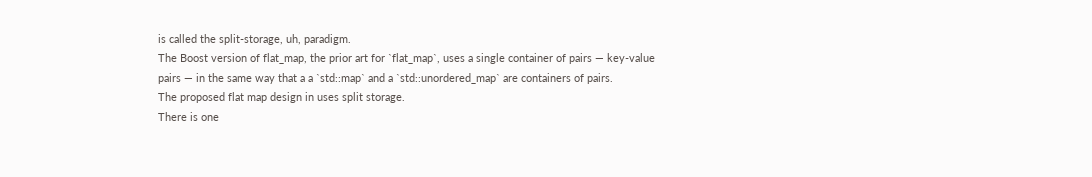is called the split-storage, uh, paradigm.
The Boost version of flat_map, the prior art for `flat_map`, uses a single container of pairs — key-value pairs — in the same way that a a `std::map` and a `std::unordered_map` are containers of pairs.
The proposed flat map design in uses split storage.
There is one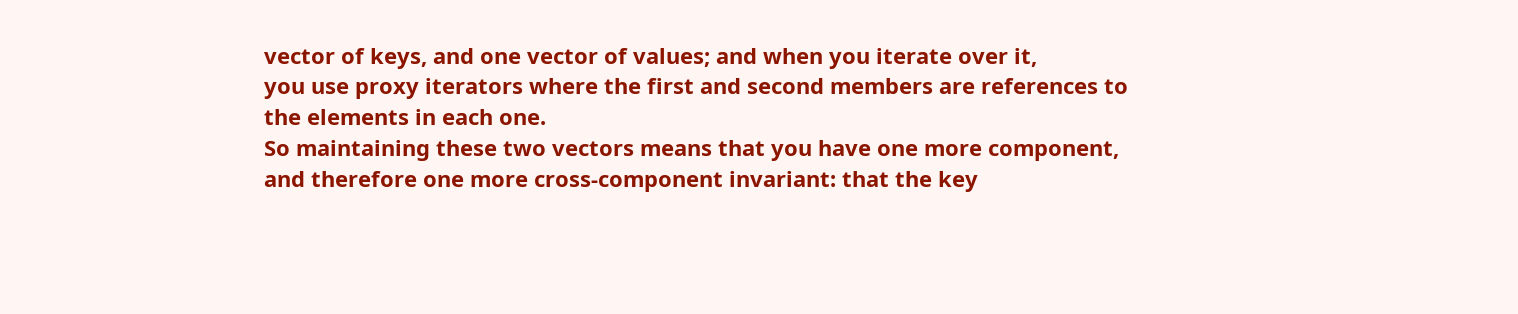vector of keys, and one vector of values; and when you iterate over it,
you use proxy iterators where the first and second members are references to the elements in each one.
So maintaining these two vectors means that you have one more component,
and therefore one more cross-component invariant: that the key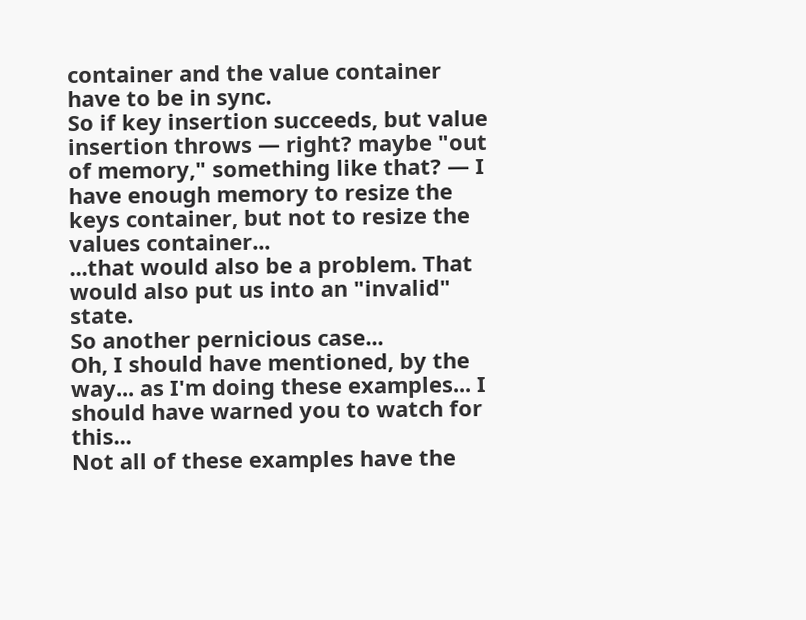container and the value container have to be in sync.
So if key insertion succeeds, but value insertion throws — right? maybe "out of memory," something like that? — I have enough memory to resize the keys container, but not to resize the values container...
...that would also be a problem. That would also put us into an "invalid" state.
So another pernicious case...
Oh, I should have mentioned, by the way... as I'm doing these examples... I should have warned you to watch for this...
Not all of these examples have the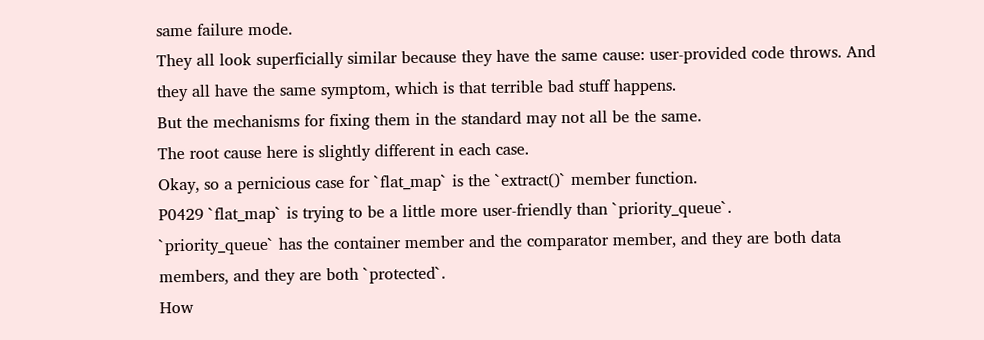same failure mode.
They all look superficially similar because they have the same cause: user-provided code throws. And they all have the same symptom, which is that terrible bad stuff happens.
But the mechanisms for fixing them in the standard may not all be the same.
The root cause here is slightly different in each case.
Okay, so a pernicious case for `flat_map` is the `extract()` member function.
P0429 `flat_map` is trying to be a little more user-friendly than `priority_queue`.
`priority_queue` has the container member and the comparator member, and they are both data members, and they are both `protected`.
How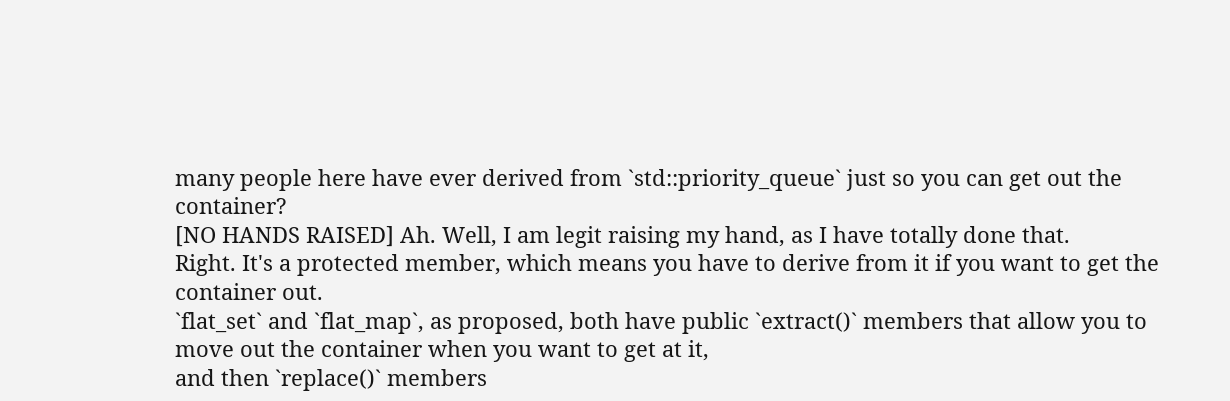many people here have ever derived from `std::priority_queue` just so you can get out the container?
[NO HANDS RAISED] Ah. Well, I am legit raising my hand, as I have totally done that.
Right. It's a protected member, which means you have to derive from it if you want to get the container out.
`flat_set` and `flat_map`, as proposed, both have public `extract()` members that allow you to move out the container when you want to get at it,
and then `replace()` members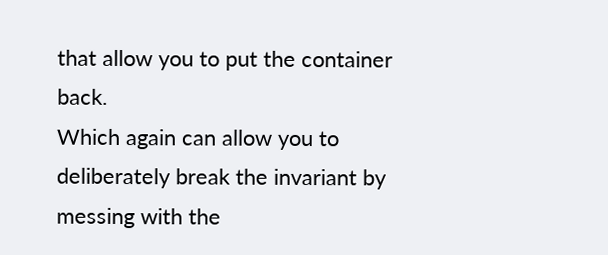that allow you to put the container back.
Which again can allow you to deliberately break the invariant by messing with the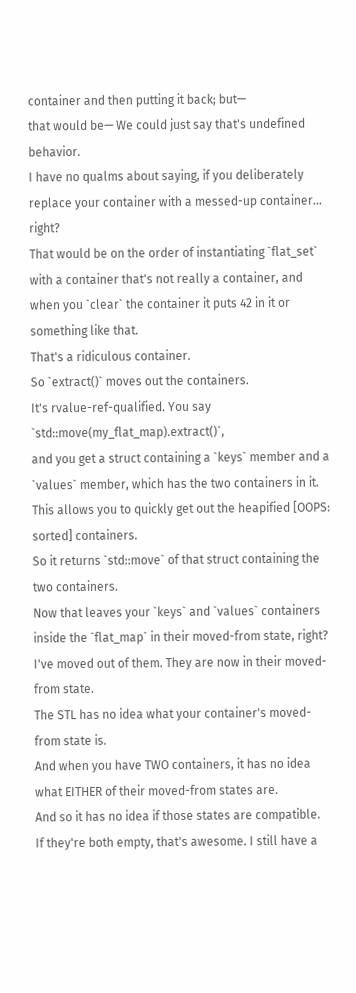container and then putting it back; but—
that would be— We could just say that's undefined behavior.
I have no qualms about saying, if you deliberately replace your container with a messed-up container... right?
That would be on the order of instantiating `flat_set` with a container that's not really a container, and when you `clear` the container it puts 42 in it or something like that.
That's a ridiculous container.
So `extract()` moves out the containers.
It's rvalue-ref-qualified. You say `std::move(my_flat_map).extract()`,
and you get a struct containing a `keys` member and a `values` member, which has the two containers in it.
This allows you to quickly get out the heapified [OOPS: sorted] containers.
So it returns `std::move` of that struct containing the two containers.
Now that leaves your `keys` and `values` containers inside the `flat_map` in their moved-from state, right?
I've moved out of them. They are now in their moved-from state.
The STL has no idea what your container's moved-from state is.
And when you have TWO containers, it has no idea what EITHER of their moved-from states are.
And so it has no idea if those states are compatible.
If they're both empty, that's awesome. I still have a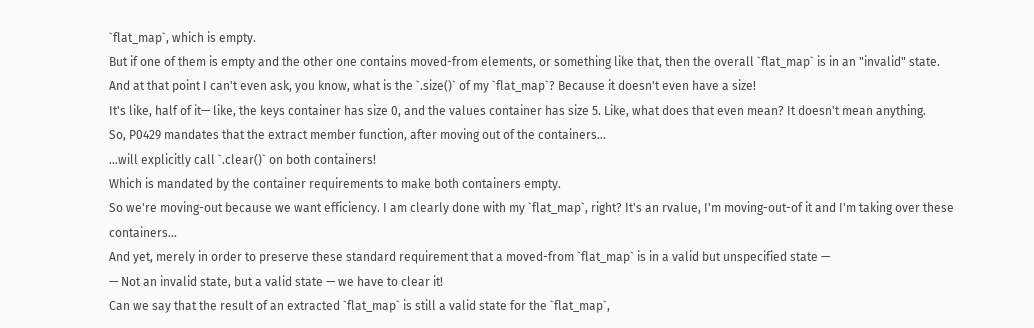`flat_map`, which is empty.
But if one of them is empty and the other one contains moved-from elements, or something like that, then the overall `flat_map` is in an "invalid" state.
And at that point I can't even ask, you know, what is the `.size()` of my `flat_map`? Because it doesn't even have a size!
It's like, half of it— like, the keys container has size 0, and the values container has size 5. Like, what does that even mean? It doesn't mean anything.
So, P0429 mandates that the extract member function, after moving out of the containers...
...will explicitly call `.clear()` on both containers!
Which is mandated by the container requirements to make both containers empty.
So we're moving-out because we want efficiency. I am clearly done with my `flat_map`, right? It's an rvalue, I'm moving-out-of it and I'm taking over these containers...
And yet, merely in order to preserve these standard requirement that a moved-from `flat_map` is in a valid but unspecified state —
— Not an invalid state, but a valid state — we have to clear it!
Can we say that the result of an extracted `flat_map` is still a valid state for the `flat_map`,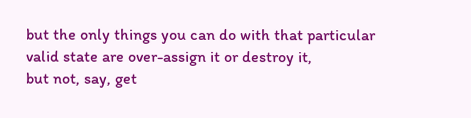but the only things you can do with that particular valid state are over-assign it or destroy it,
but not, say, get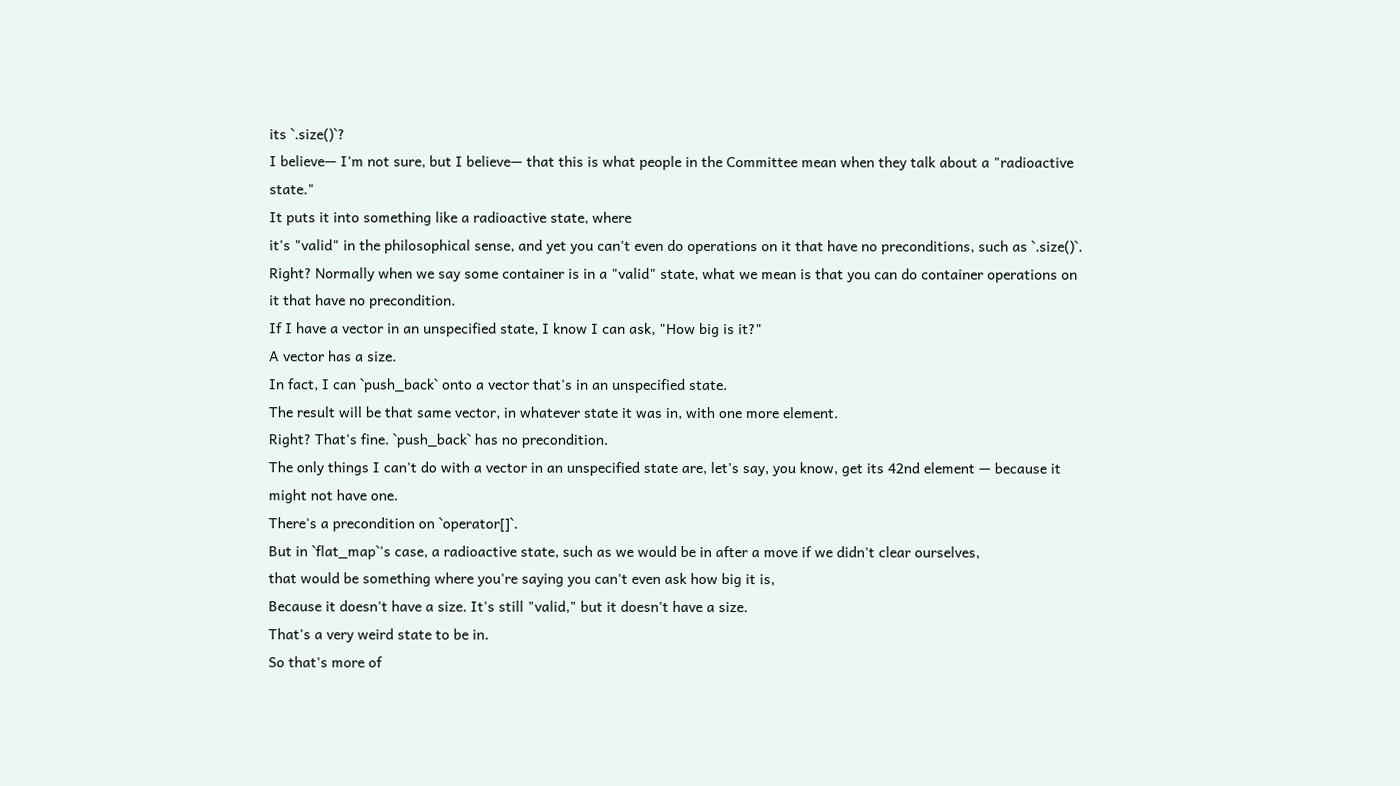its `.size()`?
I believe— I'm not sure, but I believe— that this is what people in the Committee mean when they talk about a "radioactive state."
It puts it into something like a radioactive state, where
it's "valid" in the philosophical sense, and yet you can't even do operations on it that have no preconditions, such as `.size()`.
Right? Normally when we say some container is in a "valid" state, what we mean is that you can do container operations on it that have no precondition.
If I have a vector in an unspecified state, I know I can ask, "How big is it?"
A vector has a size.
In fact, I can `push_back` onto a vector that's in an unspecified state.
The result will be that same vector, in whatever state it was in, with one more element.
Right? That's fine. `push_back` has no precondition.
The only things I can't do with a vector in an unspecified state are, let's say, you know, get its 42nd element — because it might not have one.
There's a precondition on `operator[]`.
But in `flat_map`'s case, a radioactive state, such as we would be in after a move if we didn't clear ourselves,
that would be something where you're saying you can't even ask how big it is,
Because it doesn't have a size. It's still "valid," but it doesn't have a size.
That's a very weird state to be in.
So that's more of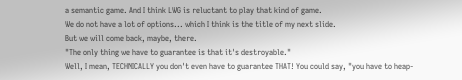a semantic game. And I think LWG is reluctant to play that kind of game.
We do not have a lot of options... which I think is the title of my next slide.
But we will come back, maybe, there.
"The only thing we have to guarantee is that it's destroyable."
Well, I mean, TECHNICALLY you don't even have to guarantee THAT! You could say, "you have to heap-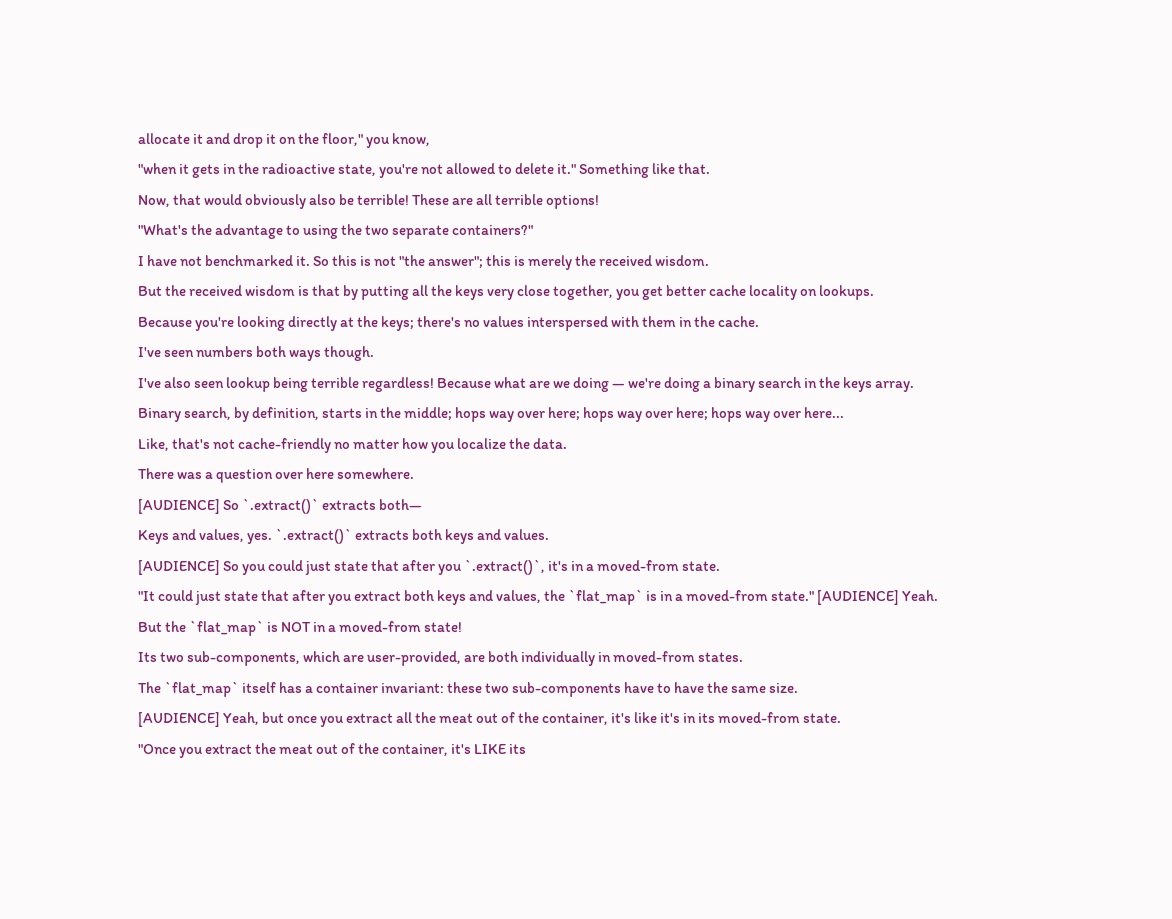allocate it and drop it on the floor," you know,
"when it gets in the radioactive state, you're not allowed to delete it." Something like that.
Now, that would obviously also be terrible! These are all terrible options!
"What's the advantage to using the two separate containers?"
I have not benchmarked it. So this is not "the answer"; this is merely the received wisdom.
But the received wisdom is that by putting all the keys very close together, you get better cache locality on lookups.
Because you're looking directly at the keys; there's no values interspersed with them in the cache.
I've seen numbers both ways though.
I've also seen lookup being terrible regardless! Because what are we doing — we're doing a binary search in the keys array.
Binary search, by definition, starts in the middle; hops way over here; hops way over here; hops way over here...
Like, that's not cache-friendly no matter how you localize the data.
There was a question over here somewhere.
[AUDIENCE] So `.extract()` extracts both—
Keys and values, yes. `.extract()` extracts both keys and values.
[AUDIENCE] So you could just state that after you `.extract()`, it's in a moved-from state.
"It could just state that after you extract both keys and values, the `flat_map` is in a moved-from state." [AUDIENCE] Yeah.
But the `flat_map` is NOT in a moved-from state!
Its two sub-components, which are user-provided, are both individually in moved-from states.
The `flat_map` itself has a container invariant: these two sub-components have to have the same size.
[AUDIENCE] Yeah, but once you extract all the meat out of the container, it's like it's in its moved-from state.
"Once you extract the meat out of the container, it's LIKE its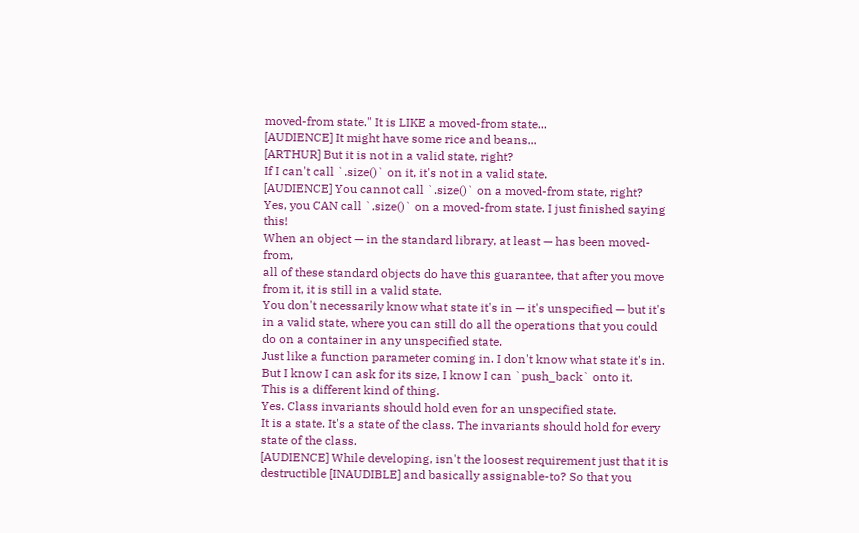moved-from state." It is LIKE a moved-from state...
[AUDIENCE] It might have some rice and beans...
[ARTHUR] But it is not in a valid state, right?
If I can't call `.size()` on it, it's not in a valid state.
[AUDIENCE] You cannot call `.size()` on a moved-from state, right?
Yes, you CAN call `.size()` on a moved-from state. I just finished saying this!
When an object — in the standard library, at least — has been moved-from,
all of these standard objects do have this guarantee, that after you move from it, it is still in a valid state.
You don't necessarily know what state it's in — it's unspecified — but it's in a valid state, where you can still do all the operations that you could do on a container in any unspecified state.
Just like a function parameter coming in. I don't know what state it's in. But I know I can ask for its size, I know I can `push_back` onto it.
This is a different kind of thing.
Yes. Class invariants should hold even for an unspecified state.
It is a state. It's a state of the class. The invariants should hold for every state of the class.
[AUDIENCE] While developing, isn't the loosest requirement just that it is destructible [INAUDIBLE] and basically assignable-to? So that you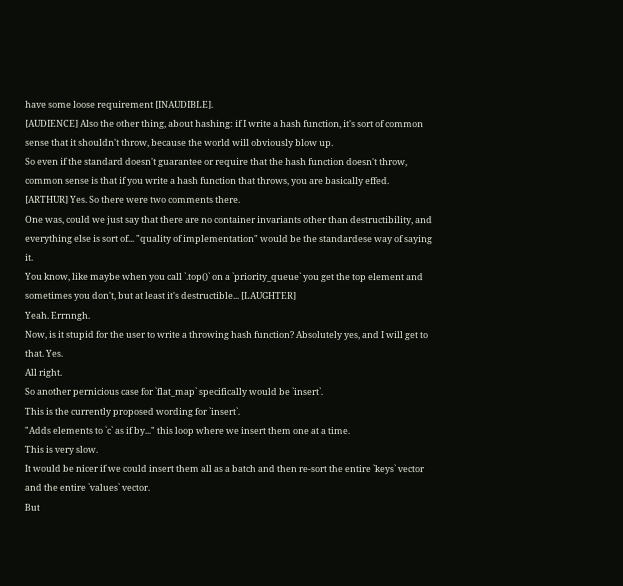have some loose requirement [INAUDIBLE].
[AUDIENCE] Also the other thing, about hashing: if I write a hash function, it's sort of common sense that it shouldn't throw, because the world will obviously blow up.
So even if the standard doesn't guarantee or require that the hash function doesn't throw, common sense is that if you write a hash function that throws, you are basically effed.
[ARTHUR] Yes. So there were two comments there.
One was, could we just say that there are no container invariants other than destructibility, and everything else is sort of... "quality of implementation" would be the standardese way of saying it.
You know, like maybe when you call `.top()` on a `priority_queue` you get the top element and sometimes you don't, but at least it's destructible... [LAUGHTER]
Yeah. Errnngh.
Now, is it stupid for the user to write a throwing hash function? Absolutely yes, and I will get to that. Yes.
All right.
So another pernicious case for `flat_map` specifically would be `insert`.
This is the currently proposed wording for `insert`.
"Adds elements to `c` as if by..." this loop where we insert them one at a time.
This is very slow.
It would be nicer if we could insert them all as a batch and then re-sort the entire `keys` vector and the entire `values` vector.
But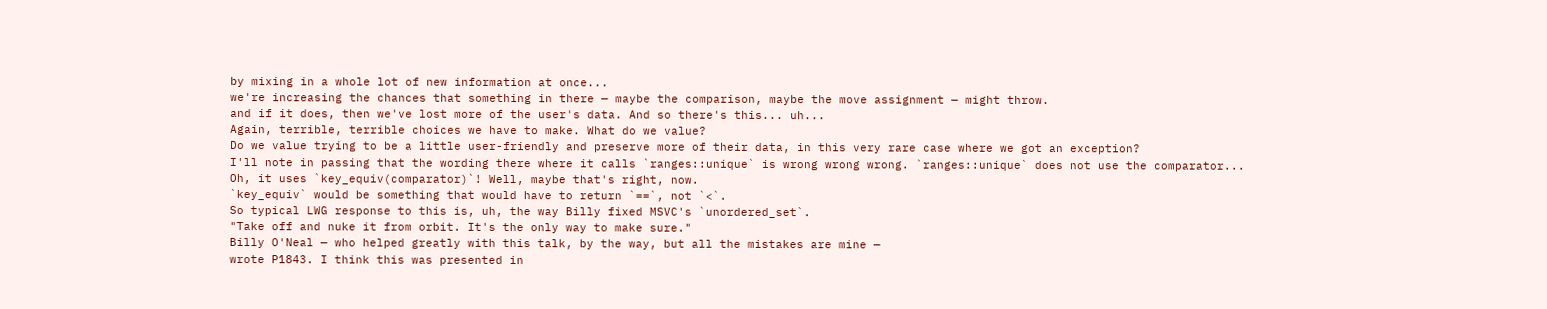by mixing in a whole lot of new information at once...
we're increasing the chances that something in there — maybe the comparison, maybe the move assignment — might throw.
and if it does, then we've lost more of the user's data. And so there's this... uh...
Again, terrible, terrible choices we have to make. What do we value?
Do we value trying to be a little user-friendly and preserve more of their data, in this very rare case where we got an exception?
I'll note in passing that the wording there where it calls `ranges::unique` is wrong wrong wrong. `ranges::unique` does not use the comparator...
Oh, it uses `key_equiv(comparator)`! Well, maybe that's right, now.
`key_equiv` would be something that would have to return `==`, not `<`.
So typical LWG response to this is, uh, the way Billy fixed MSVC's `unordered_set`.
"Take off and nuke it from orbit. It's the only way to make sure."
Billy O'Neal — who helped greatly with this talk, by the way, but all the mistakes are mine —
wrote P1843. I think this was presented in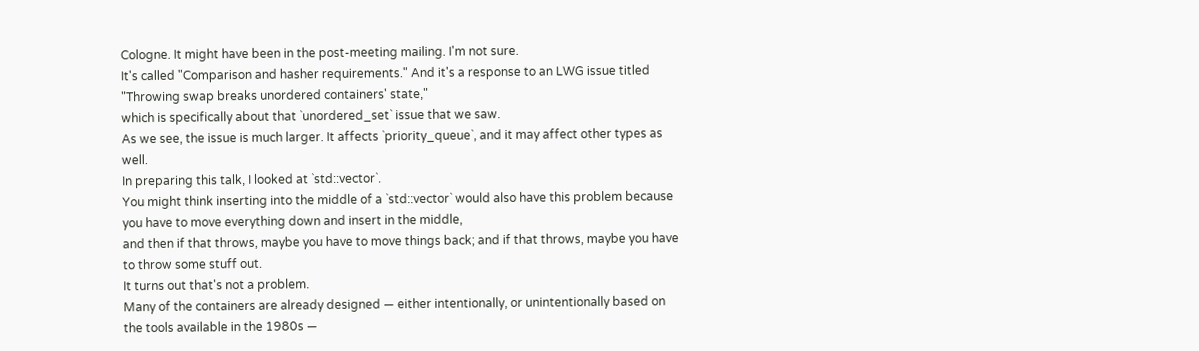Cologne. It might have been in the post-meeting mailing. I'm not sure.
It's called "Comparison and hasher requirements." And it's a response to an LWG issue titled "Throwing swap breaks unordered containers' state,"
which is specifically about that `unordered_set` issue that we saw.
As we see, the issue is much larger. It affects `priority_queue`, and it may affect other types as well.
In preparing this talk, I looked at `std::vector`.
You might think inserting into the middle of a `std::vector` would also have this problem because you have to move everything down and insert in the middle,
and then if that throws, maybe you have to move things back; and if that throws, maybe you have to throw some stuff out.
It turns out that's not a problem.
Many of the containers are already designed — either intentionally, or unintentionally based on the tools available in the 1980s —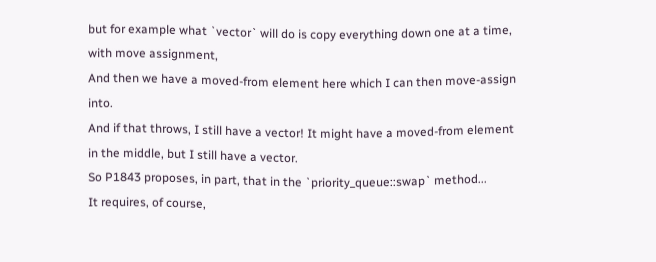but for example what `vector` will do is copy everything down one at a time, with move assignment,
And then we have a moved-from element here which I can then move-assign into.
And if that throws, I still have a vector! It might have a moved-from element in the middle, but I still have a vector.
So P1843 proposes, in part, that in the `priority_queue::swap` method...
It requires, of course,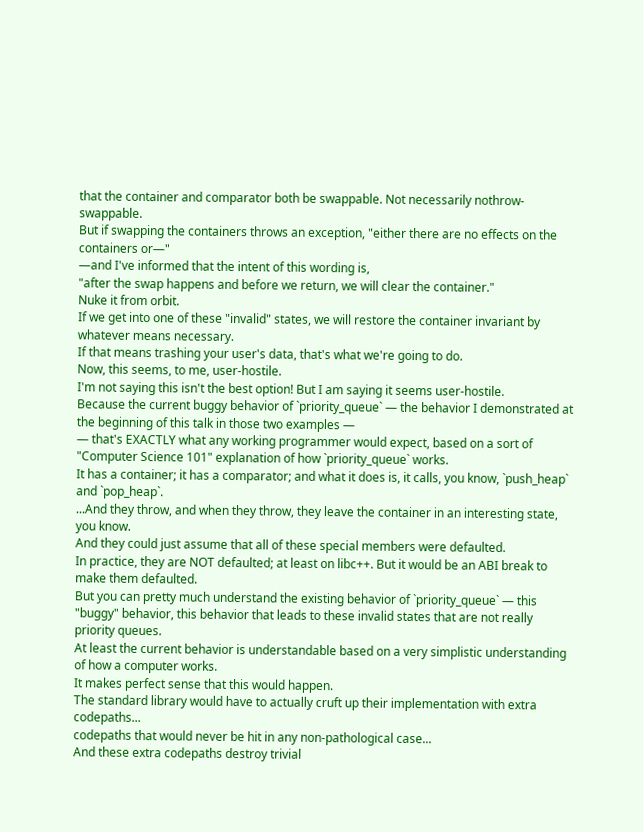that the container and comparator both be swappable. Not necessarily nothrow-swappable.
But if swapping the containers throws an exception, "either there are no effects on the containers or—"
—and I've informed that the intent of this wording is,
"after the swap happens and before we return, we will clear the container."
Nuke it from orbit.
If we get into one of these "invalid" states, we will restore the container invariant by whatever means necessary.
If that means trashing your user's data, that's what we're going to do.
Now, this seems, to me, user-hostile.
I'm not saying this isn't the best option! But I am saying it seems user-hostile.
Because the current buggy behavior of `priority_queue` — the behavior I demonstrated at the beginning of this talk in those two examples —
— that's EXACTLY what any working programmer would expect, based on a sort of "Computer Science 101" explanation of how `priority_queue` works.
It has a container; it has a comparator; and what it does is, it calls, you know, `push_heap` and `pop_heap`.
...And they throw, and when they throw, they leave the container in an interesting state, you know.
And they could just assume that all of these special members were defaulted.
In practice, they are NOT defaulted; at least on libc++. But it would be an ABI break to make them defaulted.
But you can pretty much understand the existing behavior of `priority_queue` — this "buggy" behavior, this behavior that leads to these invalid states that are not really priority queues.
At least the current behavior is understandable based on a very simplistic understanding of how a computer works.
It makes perfect sense that this would happen.
The standard library would have to actually cruft up their implementation with extra codepaths...
codepaths that would never be hit in any non-pathological case...
And these extra codepaths destroy trivial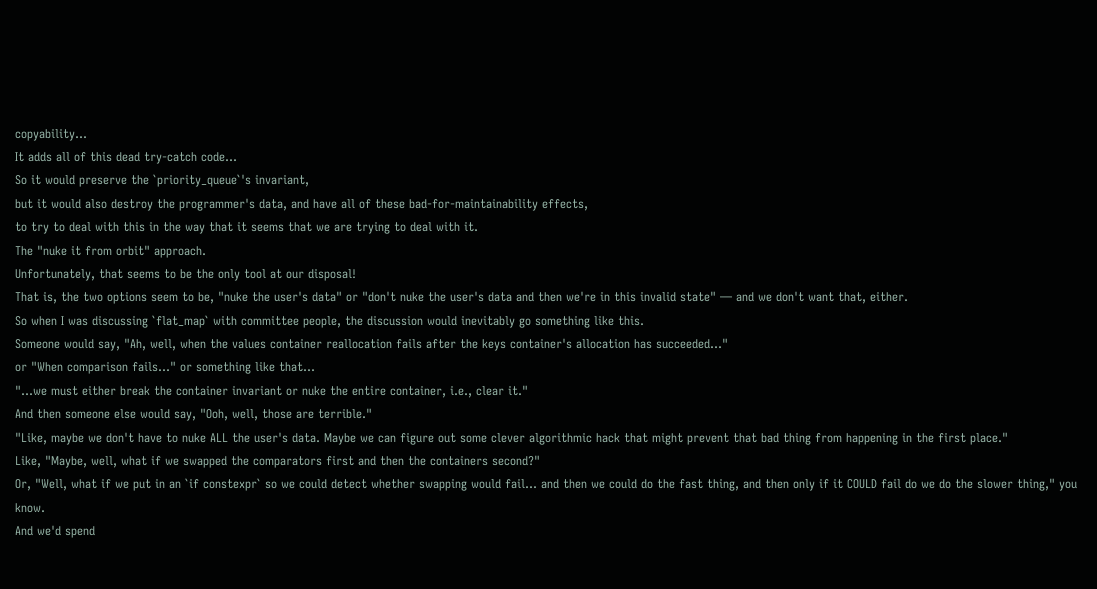copyability...
It adds all of this dead try-catch code...
So it would preserve the `priority_queue`'s invariant,
but it would also destroy the programmer's data, and have all of these bad-for-maintainability effects,
to try to deal with this in the way that it seems that we are trying to deal with it.
The "nuke it from orbit" approach.
Unfortunately, that seems to be the only tool at our disposal!
That is, the two options seem to be, "nuke the user's data" or "don't nuke the user's data and then we're in this invalid state" — and we don't want that, either.
So when I was discussing `flat_map` with committee people, the discussion would inevitably go something like this.
Someone would say, "Ah, well, when the values container reallocation fails after the keys container's allocation has succeeded..."
or "When comparison fails..." or something like that...
"...we must either break the container invariant or nuke the entire container, i.e., clear it."
And then someone else would say, "Ooh, well, those are terrible."
"Like, maybe we don't have to nuke ALL the user's data. Maybe we can figure out some clever algorithmic hack that might prevent that bad thing from happening in the first place."
Like, "Maybe, well, what if we swapped the comparators first and then the containers second?"
Or, "Well, what if we put in an `if constexpr` so we could detect whether swapping would fail... and then we could do the fast thing, and then only if it COULD fail do we do the slower thing," you know.
And we'd spend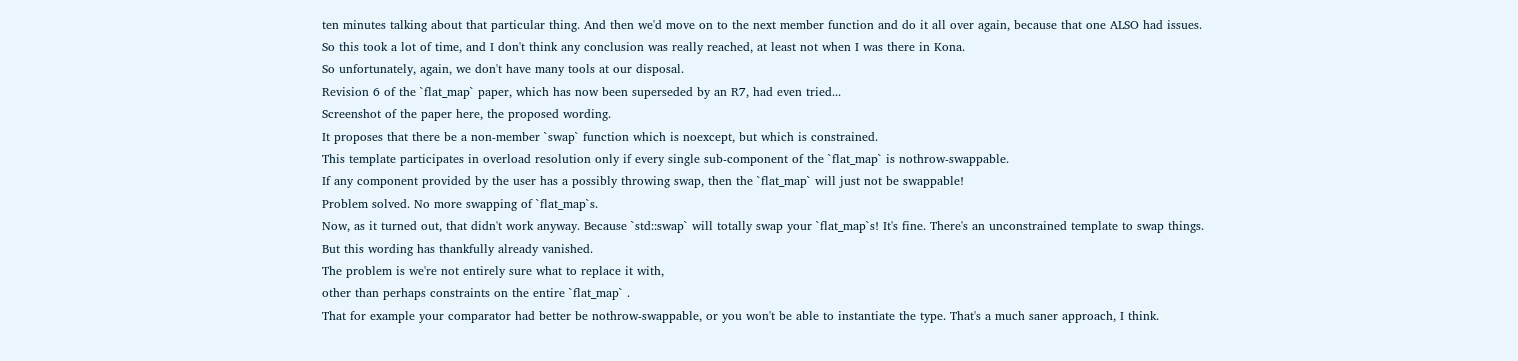ten minutes talking about that particular thing. And then we'd move on to the next member function and do it all over again, because that one ALSO had issues.
So this took a lot of time, and I don't think any conclusion was really reached, at least not when I was there in Kona.
So unfortunately, again, we don't have many tools at our disposal.
Revision 6 of the `flat_map` paper, which has now been superseded by an R7, had even tried...
Screenshot of the paper here, the proposed wording.
It proposes that there be a non-member `swap` function which is noexcept, but which is constrained.
This template participates in overload resolution only if every single sub-component of the `flat_map` is nothrow-swappable.
If any component provided by the user has a possibly throwing swap, then the `flat_map` will just not be swappable!
Problem solved. No more swapping of `flat_map`s.
Now, as it turned out, that didn't work anyway. Because `std::swap` will totally swap your `flat_map`s! It's fine. There's an unconstrained template to swap things.
But this wording has thankfully already vanished.
The problem is we're not entirely sure what to replace it with,
other than perhaps constraints on the entire `flat_map` .
That for example your comparator had better be nothrow-swappable, or you won't be able to instantiate the type. That's a much saner approach, I think.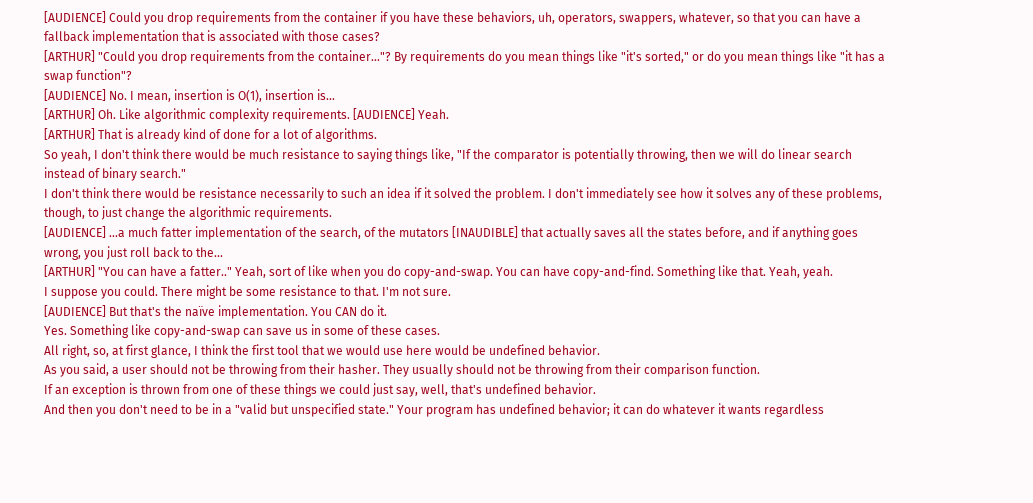[AUDIENCE] Could you drop requirements from the container if you have these behaviors, uh, operators, swappers, whatever, so that you can have a fallback implementation that is associated with those cases?
[ARTHUR] "Could you drop requirements from the container..."? By requirements do you mean things like "it's sorted," or do you mean things like "it has a swap function"?
[AUDIENCE] No. I mean, insertion is O(1), insertion is...
[ARTHUR] Oh. Like algorithmic complexity requirements. [AUDIENCE] Yeah.
[ARTHUR] That is already kind of done for a lot of algorithms.
So yeah, I don't think there would be much resistance to saying things like, "If the comparator is potentially throwing, then we will do linear search instead of binary search."
I don't think there would be resistance necessarily to such an idea if it solved the problem. I don't immediately see how it solves any of these problems, though, to just change the algorithmic requirements.
[AUDIENCE] ...a much fatter implementation of the search, of the mutators [INAUDIBLE] that actually saves all the states before, and if anything goes wrong, you just roll back to the...
[ARTHUR] "You can have a fatter.." Yeah, sort of like when you do copy-and-swap. You can have copy-and-find. Something like that. Yeah, yeah.
I suppose you could. There might be some resistance to that. I'm not sure.
[AUDIENCE] But that's the naïve implementation. You CAN do it.
Yes. Something like copy-and-swap can save us in some of these cases.
All right, so, at first glance, I think the first tool that we would use here would be undefined behavior.
As you said, a user should not be throwing from their hasher. They usually should not be throwing from their comparison function.
If an exception is thrown from one of these things we could just say, well, that's undefined behavior.
And then you don't need to be in a "valid but unspecified state." Your program has undefined behavior; it can do whatever it wants regardless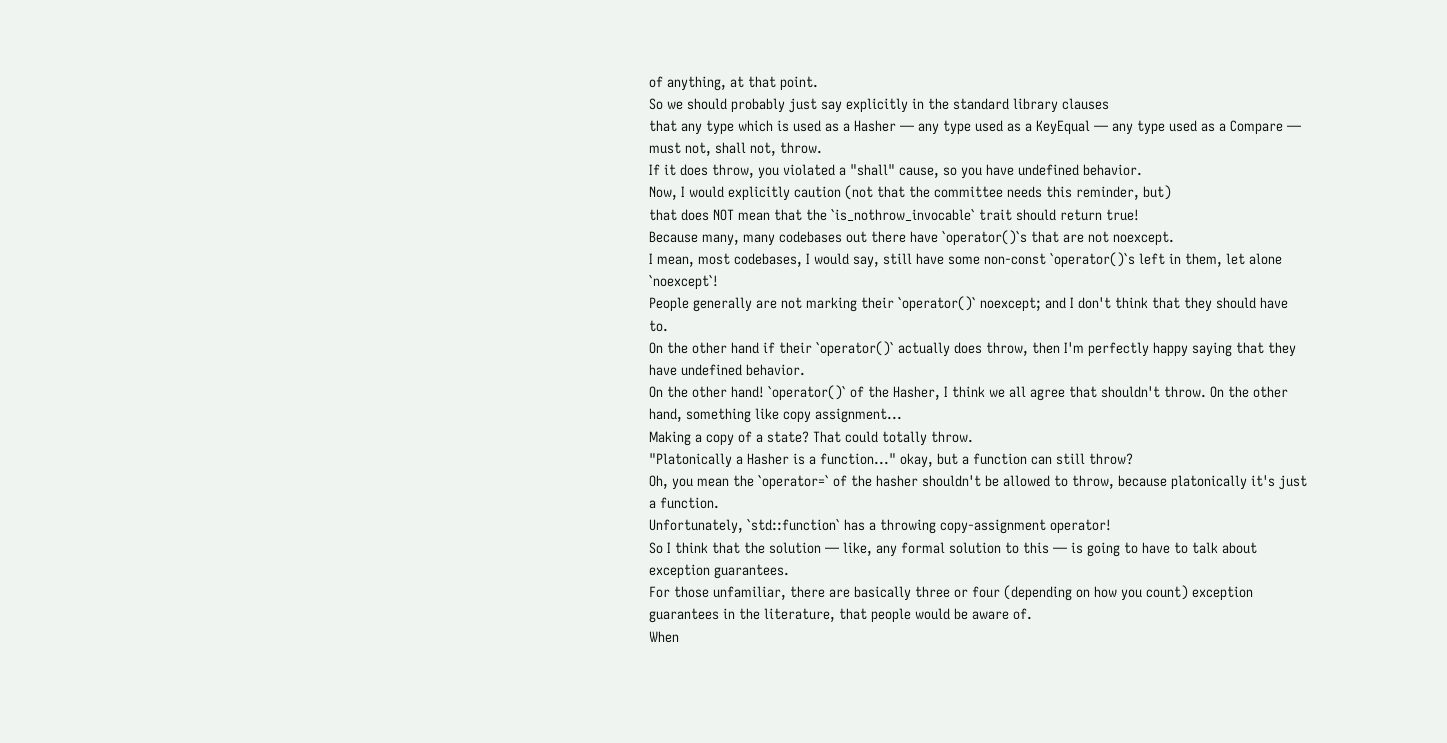of anything, at that point.
So we should probably just say explicitly in the standard library clauses
that any type which is used as a Hasher — any type used as a KeyEqual — any type used as a Compare — must not, shall not, throw.
If it does throw, you violated a "shall" cause, so you have undefined behavior.
Now, I would explicitly caution (not that the committee needs this reminder, but)
that does NOT mean that the `is_nothrow_invocable` trait should return true!
Because many, many codebases out there have `operator()`s that are not noexcept.
I mean, most codebases, I would say, still have some non-const `operator()`s left in them, let alone `noexcept`!
People generally are not marking their `operator()` noexcept; and I don't think that they should have to.
On the other hand if their `operator()` actually does throw, then I'm perfectly happy saying that they have undefined behavior.
On the other hand! `operator()` of the Hasher, I think we all agree that shouldn't throw. On the other hand, something like copy assignment...
Making a copy of a state? That could totally throw.
"Platonically a Hasher is a function..." okay, but a function can still throw?
Oh, you mean the `operator=` of the hasher shouldn't be allowed to throw, because platonically it's just a function.
Unfortunately, `std::function` has a throwing copy-assignment operator!
So I think that the solution — like, any formal solution to this — is going to have to talk about exception guarantees.
For those unfamiliar, there are basically three or four (depending on how you count) exception guarantees in the literature, that people would be aware of.
When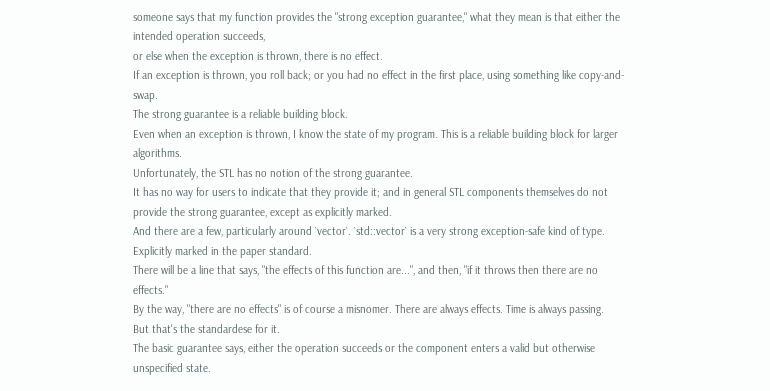someone says that my function provides the "strong exception guarantee," what they mean is that either the intended operation succeeds,
or else when the exception is thrown, there is no effect.
If an exception is thrown, you roll back; or you had no effect in the first place, using something like copy-and-swap.
The strong guarantee is a reliable building block.
Even when an exception is thrown, I know the state of my program. This is a reliable building block for larger algorithms.
Unfortunately, the STL has no notion of the strong guarantee.
It has no way for users to indicate that they provide it; and in general STL components themselves do not provide the strong guarantee, except as explicitly marked.
And there are a few, particularly around `vector`. `std::vector` is a very strong exception-safe kind of type.
Explicitly marked in the paper standard.
There will be a line that says, "the effects of this function are...", and then, "if it throws then there are no effects."
By the way, "there are no effects" is of course a misnomer. There are always effects. Time is always passing.
But that's the standardese for it.
The basic guarantee says, either the operation succeeds or the component enters a valid but otherwise unspecified state.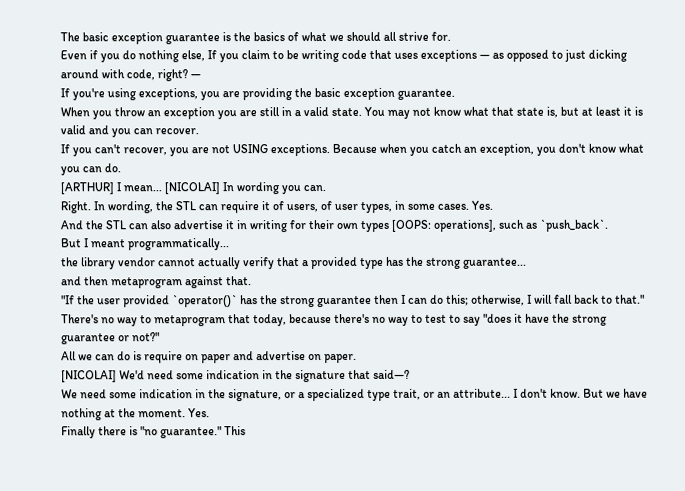The basic exception guarantee is the basics of what we should all strive for.
Even if you do nothing else, If you claim to be writing code that uses exceptions — as opposed to just dicking around with code, right? —
If you're using exceptions, you are providing the basic exception guarantee.
When you throw an exception you are still in a valid state. You may not know what that state is, but at least it is valid and you can recover.
If you can't recover, you are not USING exceptions. Because when you catch an exception, you don't know what you can do.
[ARTHUR] I mean... [NICOLAI] In wording you can.
Right. In wording, the STL can require it of users, of user types, in some cases. Yes.
And the STL can also advertise it in writing for their own types [OOPS: operations], such as `push_back`.
But I meant programmatically...
the library vendor cannot actually verify that a provided type has the strong guarantee...
and then metaprogram against that.
"If the user provided `operator()` has the strong guarantee then I can do this; otherwise, I will fall back to that."
There's no way to metaprogram that today, because there's no way to test to say "does it have the strong guarantee or not?"
All we can do is require on paper and advertise on paper.
[NICOLAI] We'd need some indication in the signature that said—?
We need some indication in the signature, or a specialized type trait, or an attribute... I don't know. But we have nothing at the moment. Yes.
Finally there is "no guarantee." This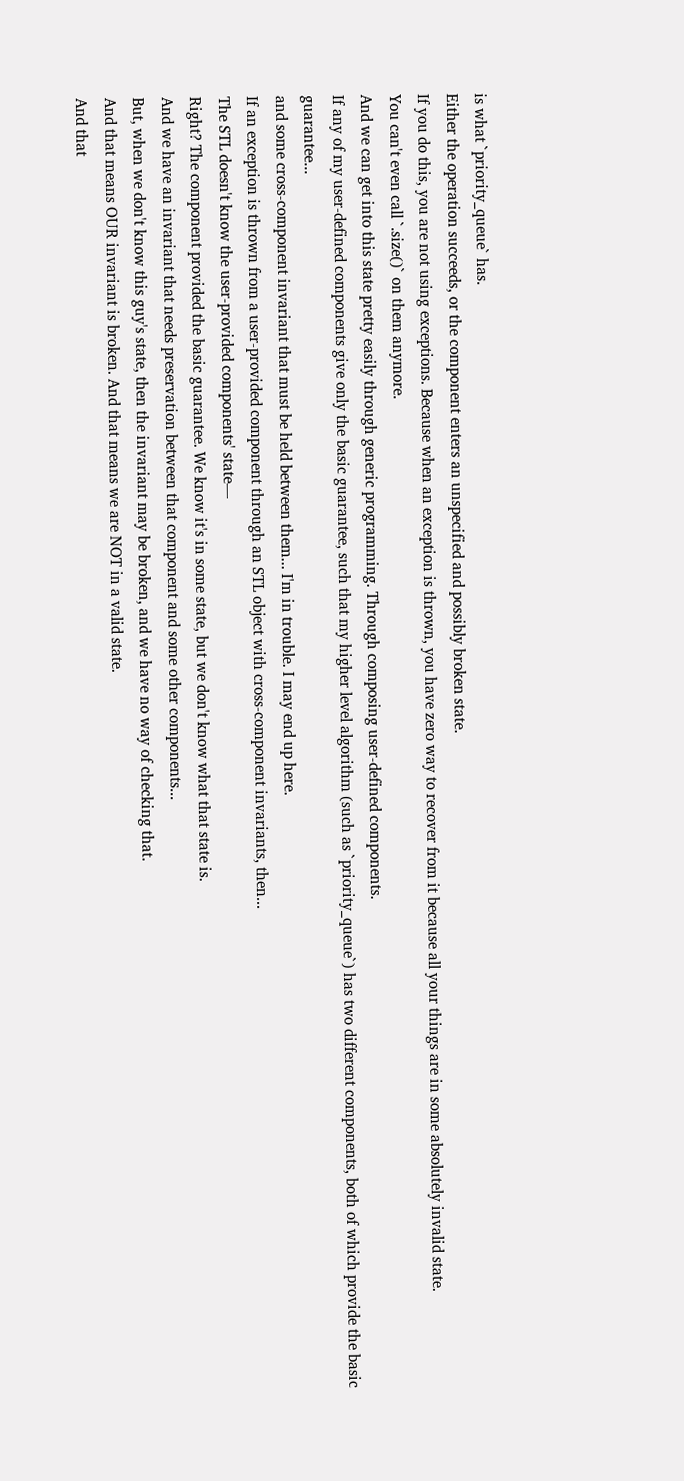is what `priority_queue` has.
Either the operation succeeds, or the component enters an unspecified and possibly broken state.
If you do this, you are not using exceptions. Because when an exception is thrown, you have zero way to recover from it because all your things are in some absolutely invalid state.
You can't even call `.size()` on them anymore.
And we can get into this state pretty easily through generic programming. Through composing user-defined components.
If any of my user-defined components give only the basic guarantee, such that my higher level algorithm (such as `priority_queue`) has two different components, both of which provide the basic guarantee...
and some cross-component invariant that must be held between them... I'm in trouble. I may end up here.
If an exception is thrown from a user-provided component through an STL object with cross-component invariants, then...
The STL doesn't know the user-provided components' state—
Right? The component provided the basic guarantee. We know it's in some state, but we don't know what that state is.
And we have an invariant that needs preservation between that component and some other components...
But, when we don't know this guy's state, then the invariant may be broken, and we have no way of checking that.
And that means OUR invariant is broken. And that means we are NOT in a valid state.
And that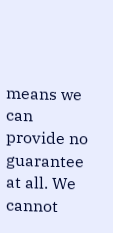means we can provide no guarantee at all. We cannot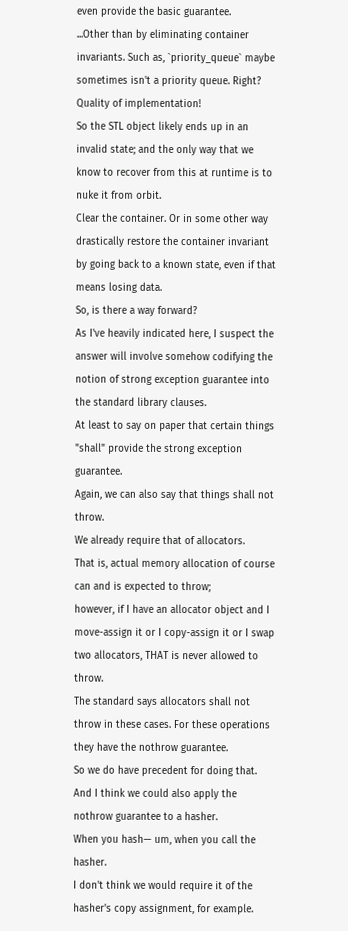even provide the basic guarantee.
...Other than by eliminating container invariants. Such as, `priority_queue` maybe sometimes isn't a priority queue. Right? Quality of implementation!
So the STL object likely ends up in an invalid state; and the only way that we know to recover from this at runtime is to nuke it from orbit.
Clear the container. Or in some other way drastically restore the container invariant by going back to a known state, even if that means losing data.
So, is there a way forward?
As I've heavily indicated here, I suspect the answer will involve somehow codifying the notion of strong exception guarantee into the standard library clauses.
At least to say on paper that certain things "shall" provide the strong exception guarantee.
Again, we can also say that things shall not throw.
We already require that of allocators.
That is, actual memory allocation of course can and is expected to throw;
however, if I have an allocator object and I move-assign it or I copy-assign it or I swap two allocators, THAT is never allowed to throw.
The standard says allocators shall not throw in these cases. For these operations they have the nothrow guarantee.
So we do have precedent for doing that. And I think we could also apply the nothrow guarantee to a hasher.
When you hash— um, when you call the hasher.
I don't think we would require it of the hasher's copy assignment, for example.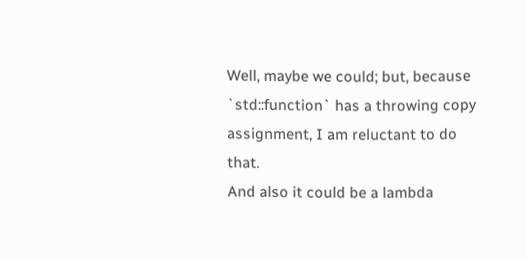Well, maybe we could; but, because `std::function` has a throwing copy assignment, I am reluctant to do that.
And also it could be a lambda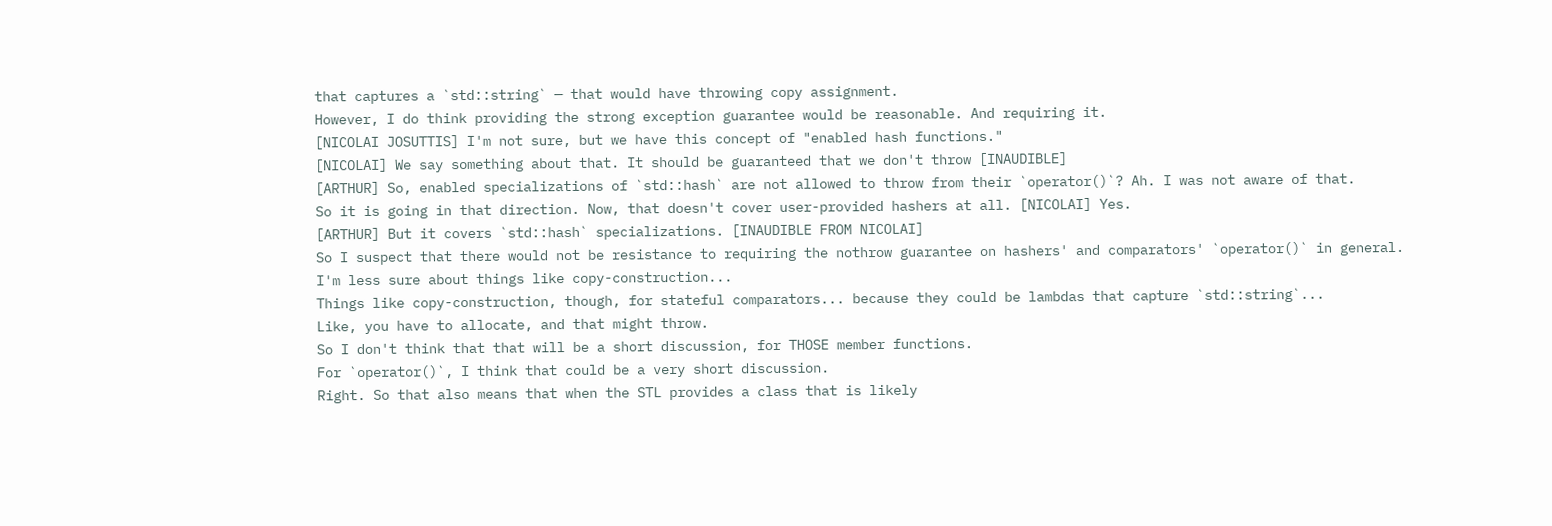that captures a `std::string` — that would have throwing copy assignment.
However, I do think providing the strong exception guarantee would be reasonable. And requiring it.
[NICOLAI JOSUTTIS] I'm not sure, but we have this concept of "enabled hash functions."
[NICOLAI] We say something about that. It should be guaranteed that we don't throw [INAUDIBLE]
[ARTHUR] So, enabled specializations of `std::hash` are not allowed to throw from their `operator()`? Ah. I was not aware of that.
So it is going in that direction. Now, that doesn't cover user-provided hashers at all. [NICOLAI] Yes.
[ARTHUR] But it covers `std::hash` specializations. [INAUDIBLE FROM NICOLAI]
So I suspect that there would not be resistance to requiring the nothrow guarantee on hashers' and comparators' `operator()` in general.
I'm less sure about things like copy-construction...
Things like copy-construction, though, for stateful comparators... because they could be lambdas that capture `std::string`...
Like, you have to allocate, and that might throw.
So I don't think that that will be a short discussion, for THOSE member functions.
For `operator()`, I think that could be a very short discussion.
Right. So that also means that when the STL provides a class that is likely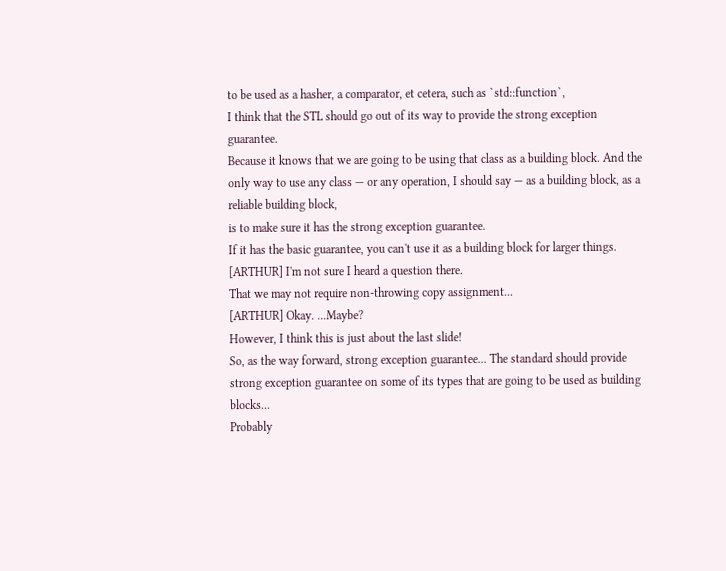to be used as a hasher, a comparator, et cetera, such as `std::function`,
I think that the STL should go out of its way to provide the strong exception guarantee.
Because it knows that we are going to be using that class as a building block. And the only way to use any class — or any operation, I should say — as a building block, as a reliable building block,
is to make sure it has the strong exception guarantee.
If it has the basic guarantee, you can't use it as a building block for larger things.
[ARTHUR] I'm not sure I heard a question there.
That we may not require non-throwing copy assignment...
[ARTHUR] Okay. ...Maybe?
However, I think this is just about the last slide!
So, as the way forward, strong exception guarantee... The standard should provide strong exception guarantee on some of its types that are going to be used as building blocks...
Probably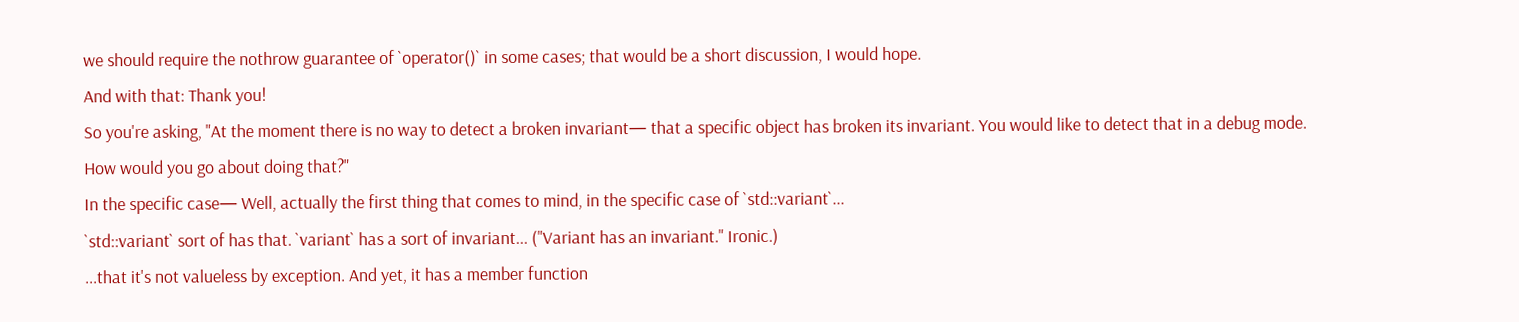we should require the nothrow guarantee of `operator()` in some cases; that would be a short discussion, I would hope.
And with that: Thank you!
So you're asking, "At the moment there is no way to detect a broken invariant— that a specific object has broken its invariant. You would like to detect that in a debug mode. How would you go about doing that?"
In the specific case— Well, actually the first thing that comes to mind, in the specific case of `std::variant`...
`std::variant` sort of has that. `variant` has a sort of invariant... ("Variant has an invariant." Ironic.)
...that it's not valueless by exception. And yet, it has a member function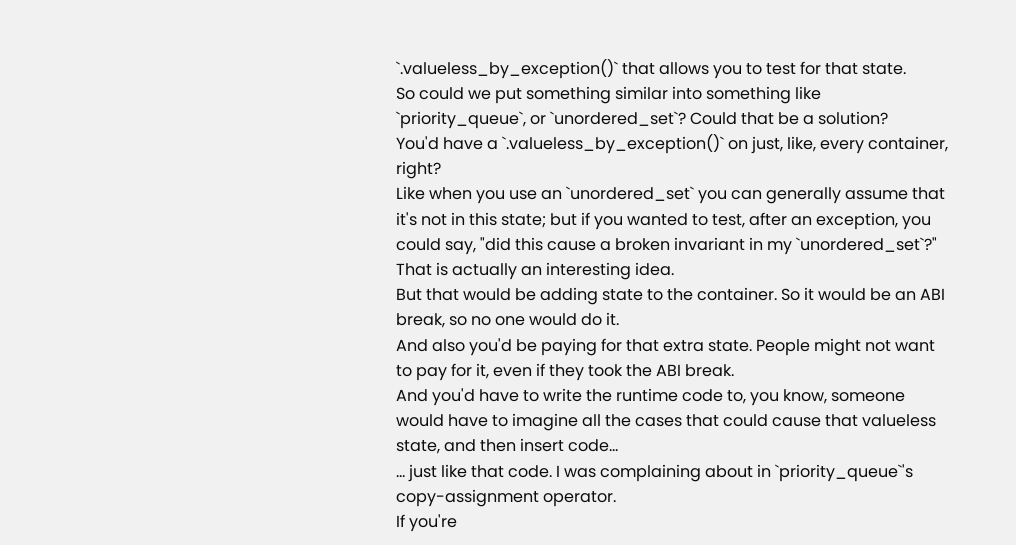`.valueless_by_exception()` that allows you to test for that state.
So could we put something similar into something like `priority_queue`, or `unordered_set`? Could that be a solution?
You'd have a `.valueless_by_exception()` on just, like, every container, right?
Like when you use an `unordered_set` you can generally assume that it's not in this state; but if you wanted to test, after an exception, you could say, "did this cause a broken invariant in my `unordered_set`?"
That is actually an interesting idea.
But that would be adding state to the container. So it would be an ABI break, so no one would do it.
And also you'd be paying for that extra state. People might not want to pay for it, even if they took the ABI break.
And you'd have to write the runtime code to, you know, someone would have to imagine all the cases that could cause that valueless state, and then insert code...
... just like that code. I was complaining about in `priority_queue`'s copy-assignment operator.
If you're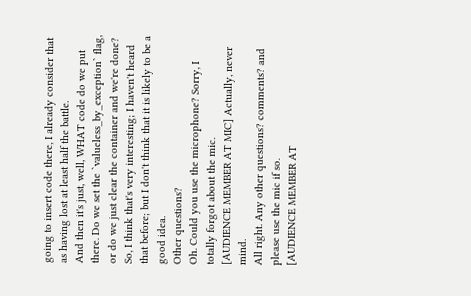going to insert code there, I already consider that as having lost at least half the battle.
And then it's just, well, WHAT code do we put there. Do we set the `valueless_by_exception` flag, or do we just clear the container and we're done?
So, I think that's very interesting; I haven't heard that before; but I don't think that it is likely to be a good idea.
Other questions?
Oh. Could you use the microphone? Sorry, I totally forgot about the mic.
[AUDIENCE MEMBER AT MIC] Actually, never mind.
All right. Any other questions? comments? and please use the mic if so.
[AUDIENCE MEMBER AT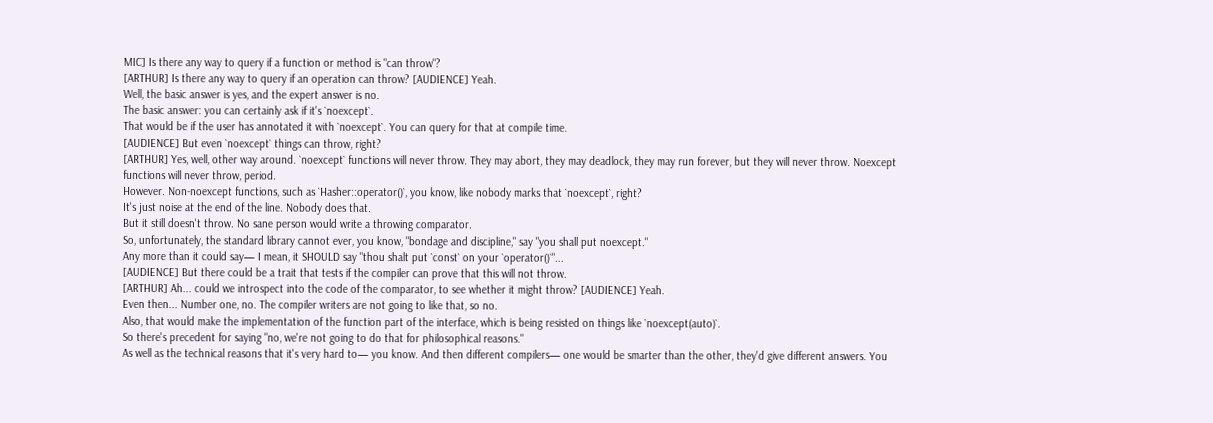MIC] Is there any way to query if a function or method is "can throw"?
[ARTHUR] Is there any way to query if an operation can throw? [AUDIENCE] Yeah.
Well, the basic answer is yes, and the expert answer is no.
The basic answer: you can certainly ask if it's `noexcept`.
That would be if the user has annotated it with `noexcept`. You can query for that at compile time.
[AUDIENCE] But even `noexcept` things can throw, right?
[ARTHUR] Yes, well, other way around. `noexcept` functions will never throw. They may abort, they may deadlock, they may run forever, but they will never throw. Noexcept functions will never throw, period.
However. Non-noexcept functions, such as `Hasher::operator()`, you know, like nobody marks that `noexcept`, right?
It's just noise at the end of the line. Nobody does that.
But it still doesn't throw. No sane person would write a throwing comparator.
So, unfortunately, the standard library cannot ever, you know, "bondage and discipline," say "you shall put noexcept."
Any more than it could say— I mean, it SHOULD say "thou shalt put `const` on your `operator()`"...
[AUDIENCE] But there could be a trait that tests if the compiler can prove that this will not throw.
[ARTHUR] Ah... could we introspect into the code of the comparator, to see whether it might throw? [AUDIENCE] Yeah.
Even then... Number one, no. The compiler writers are not going to like that, so no.
Also, that would make the implementation of the function part of the interface, which is being resisted on things like `noexcept(auto)`.
So there's precedent for saying "no, we're not going to do that for philosophical reasons."
As well as the technical reasons that it's very hard to— you know. And then different compilers— one would be smarter than the other, they'd give different answers. You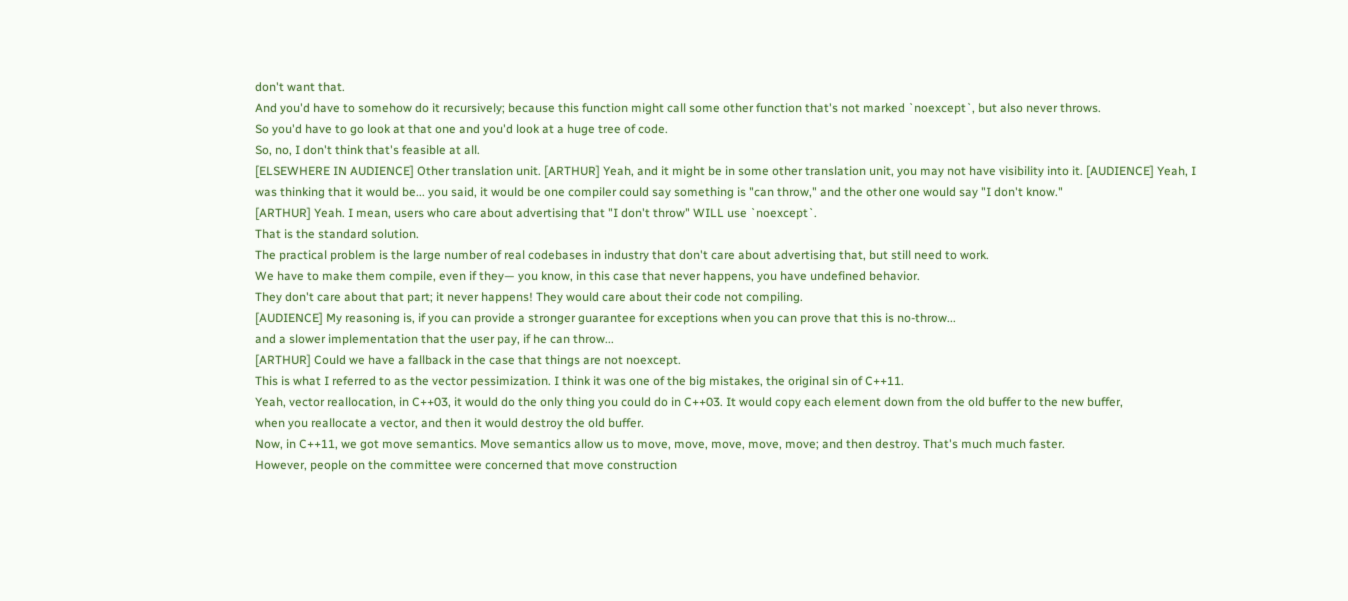don't want that.
And you'd have to somehow do it recursively; because this function might call some other function that's not marked `noexcept`, but also never throws.
So you'd have to go look at that one and you'd look at a huge tree of code.
So, no, I don't think that's feasible at all.
[ELSEWHERE IN AUDIENCE] Other translation unit. [ARTHUR] Yeah, and it might be in some other translation unit, you may not have visibility into it. [AUDIENCE] Yeah, I was thinking that it would be... you said, it would be one compiler could say something is "can throw," and the other one would say "I don't know."
[ARTHUR] Yeah. I mean, users who care about advertising that "I don't throw" WILL use `noexcept`.
That is the standard solution.
The practical problem is the large number of real codebases in industry that don't care about advertising that, but still need to work.
We have to make them compile, even if they— you know, in this case that never happens, you have undefined behavior.
They don't care about that part; it never happens! They would care about their code not compiling.
[AUDIENCE] My reasoning is, if you can provide a stronger guarantee for exceptions when you can prove that this is no-throw...
and a slower implementation that the user pay, if he can throw...
[ARTHUR] Could we have a fallback in the case that things are not noexcept.
This is what I referred to as the vector pessimization. I think it was one of the big mistakes, the original sin of C++11.
Yeah, vector reallocation, in C++03, it would do the only thing you could do in C++03. It would copy each element down from the old buffer to the new buffer,
when you reallocate a vector, and then it would destroy the old buffer.
Now, in C++11, we got move semantics. Move semantics allow us to move, move, move, move, move; and then destroy. That's much much faster.
However, people on the committee were concerned that move construction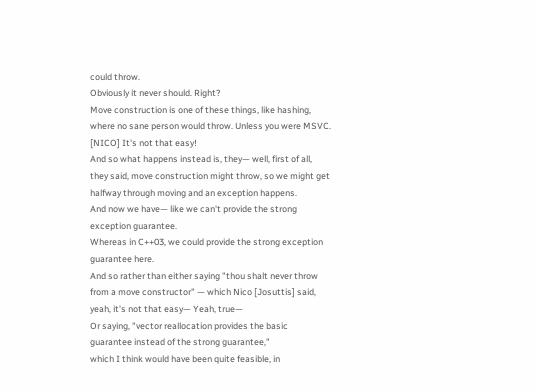could throw.
Obviously it never should. Right?
Move construction is one of these things, like hashing, where no sane person would throw. Unless you were MSVC. [NICO] It's not that easy!
And so what happens instead is, they— well, first of all, they said, move construction might throw, so we might get halfway through moving and an exception happens.
And now we have— like we can't provide the strong exception guarantee.
Whereas in C++03, we could provide the strong exception guarantee here.
And so rather than either saying "thou shalt never throw from a move constructor" — which Nico [Josuttis] said, yeah, it's not that easy— Yeah, true—
Or saying, "vector reallocation provides the basic guarantee instead of the strong guarantee,"
which I think would have been quite feasible, in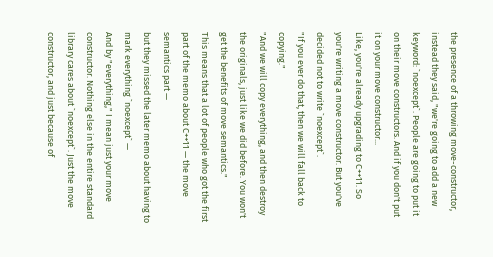the presence of a throwing move-constructor,
instead they said, "we're going to add a new keyword: `noexcept`. People are going to put it on their move constructors. And if you don't put it on your move constructor...
Like, you're already upgrading to C++11. So you're writing a move constructor. But you've decided not to write `noexcept`.
"If you ever do that, then we will fall back to copying."
"And we will copy everything, and then destroy the originals, just like we did before. You won't get the benefits of move semantics."
This means that a lot of people who got the first part of the memo about C++11 — the move semantics part —
but they missed the later memo about having to mark everything `noexcept` —
And by "everything," I mean just your move constructor. Nothing else in the entire standard library cares about `noexcept`. Just the move constructor, and just because of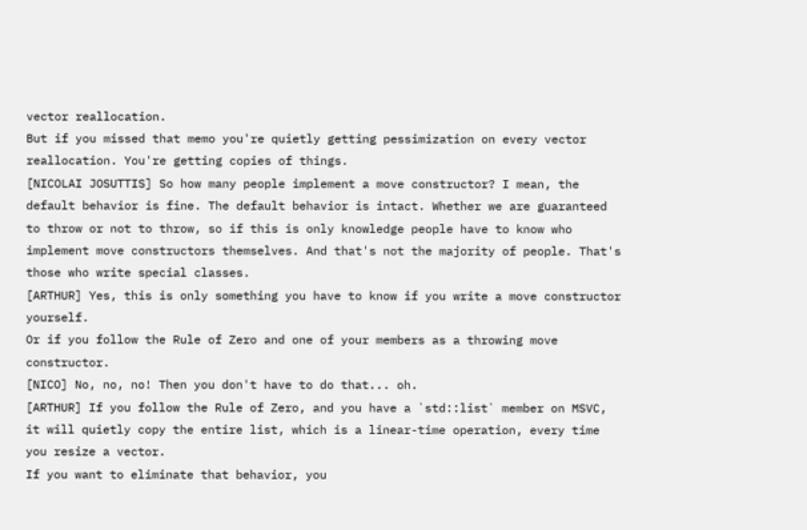vector reallocation.
But if you missed that memo you're quietly getting pessimization on every vector reallocation. You're getting copies of things.
[NICOLAI JOSUTTIS] So how many people implement a move constructor? I mean, the default behavior is fine. The default behavior is intact. Whether we are guaranteed to throw or not to throw, so if this is only knowledge people have to know who implement move constructors themselves. And that's not the majority of people. That's those who write special classes.
[ARTHUR] Yes, this is only something you have to know if you write a move constructor yourself.
Or if you follow the Rule of Zero and one of your members as a throwing move constructor.
[NICO] No, no, no! Then you don't have to do that... oh.
[ARTHUR] If you follow the Rule of Zero, and you have a `std::list` member on MSVC,
it will quietly copy the entire list, which is a linear-time operation, every time you resize a vector.
If you want to eliminate that behavior, you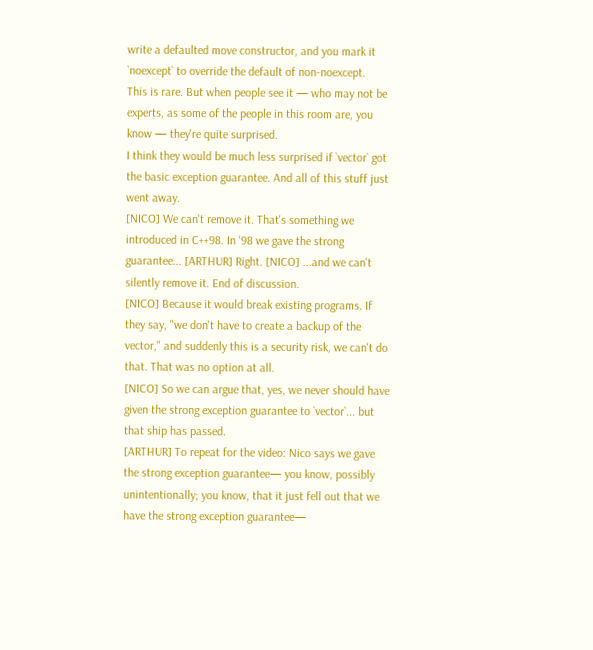write a defaulted move constructor, and you mark it `noexcept` to override the default of non-noexcept.
This is rare. But when people see it — who may not be experts, as some of the people in this room are, you know — they're quite surprised.
I think they would be much less surprised if `vector` got the basic exception guarantee. And all of this stuff just went away.
[NICO] We can't remove it. That's something we introduced in C++98. In '98 we gave the strong guarantee... [ARTHUR] Right. [NICO] ...and we can't silently remove it. End of discussion.
[NICO] Because it would break existing programs. If they say, "we don't have to create a backup of the vector," and suddenly this is a security risk, we can't do that. That was no option at all.
[NICO] So we can argue that, yes, we never should have given the strong exception guarantee to `vector`... but that ship has passed.
[ARTHUR] To repeat for the video: Nico says we gave the strong exception guarantee— you know, possibly unintentionally; you know, that it just fell out that we have the strong exception guarantee—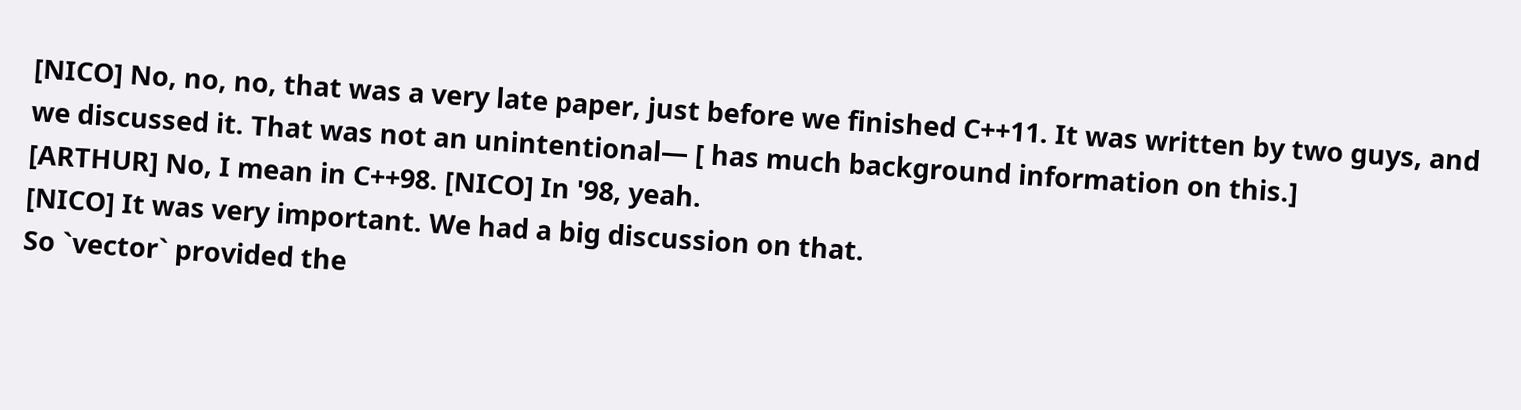[NICO] No, no, no, that was a very late paper, just before we finished C++11. It was written by two guys, and we discussed it. That was not an unintentional— [ has much background information on this.]
[ARTHUR] No, I mean in C++98. [NICO] In '98, yeah.
[NICO] It was very important. We had a big discussion on that.
So `vector` provided the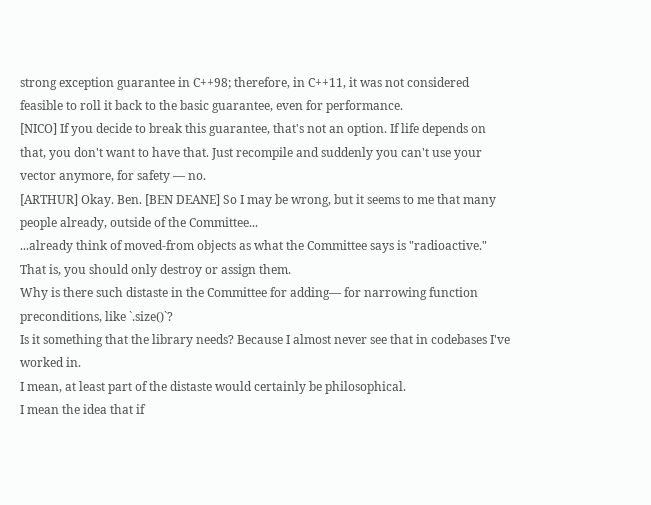strong exception guarantee in C++98; therefore, in C++11, it was not considered feasible to roll it back to the basic guarantee, even for performance.
[NICO] If you decide to break this guarantee, that's not an option. If life depends on that, you don't want to have that. Just recompile and suddenly you can't use your vector anymore, for safety — no.
[ARTHUR] Okay. Ben. [BEN DEANE] So I may be wrong, but it seems to me that many people already, outside of the Committee...
...already think of moved-from objects as what the Committee says is "radioactive." That is, you should only destroy or assign them.
Why is there such distaste in the Committee for adding— for narrowing function preconditions, like `.size()`?
Is it something that the library needs? Because I almost never see that in codebases I've worked in.
I mean, at least part of the distaste would certainly be philosophical.
I mean the idea that if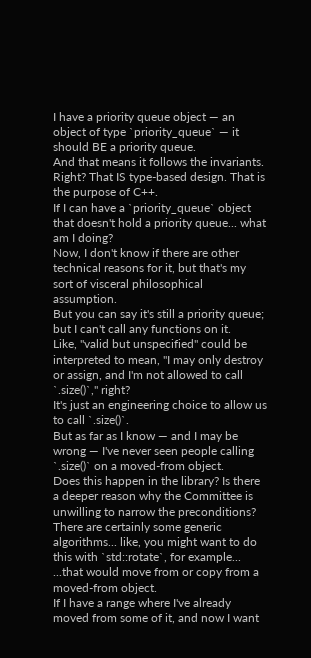I have a priority queue object — an object of type `priority_queue` — it should BE a priority queue.
And that means it follows the invariants.
Right? That IS type-based design. That is the purpose of C++.
If I can have a `priority_queue` object that doesn't hold a priority queue... what am I doing?
Now, I don't know if there are other technical reasons for it, but that's my sort of visceral philosophical assumption.
But you can say it's still a priority queue; but I can't call any functions on it.
Like, "valid but unspecified" could be interpreted to mean, "I may only destroy or assign, and I'm not allowed to call `.size()`," right?
It's just an engineering choice to allow us to call `.size()`.
But as far as I know — and I may be wrong — I've never seen people calling `.size()` on a moved-from object.
Does this happen in the library? Is there a deeper reason why the Committee is unwilling to narrow the preconditions?
There are certainly some generic algorithms... like, you might want to do this with `std::rotate`, for example...
...that would move from or copy from a moved-from object.
If I have a range where I've already moved from some of it, and now I want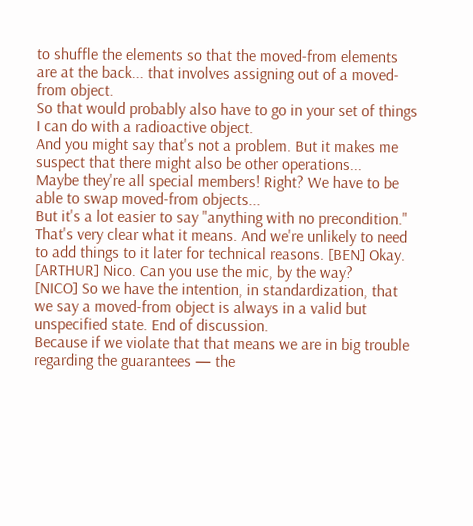to shuffle the elements so that the moved-from elements are at the back... that involves assigning out of a moved-from object.
So that would probably also have to go in your set of things I can do with a radioactive object.
And you might say that's not a problem. But it makes me suspect that there might also be other operations...
Maybe they're all special members! Right? We have to be able to swap moved-from objects...
But it's a lot easier to say "anything with no precondition." That's very clear what it means. And we're unlikely to need to add things to it later for technical reasons. [BEN] Okay.
[ARTHUR] Nico. Can you use the mic, by the way?
[NICO] So we have the intention, in standardization, that we say a moved-from object is always in a valid but unspecified state. End of discussion.
Because if we violate that that means we are in big trouble regarding the guarantees — the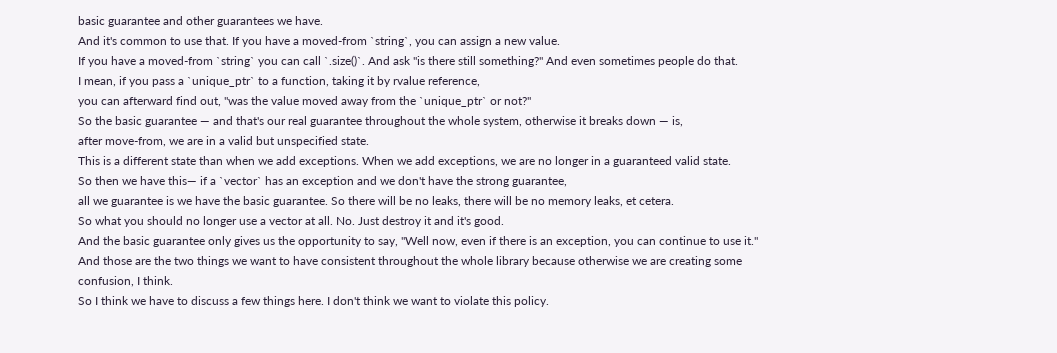basic guarantee and other guarantees we have.
And it's common to use that. If you have a moved-from `string`, you can assign a new value.
If you have a moved-from `string` you can call `.size()`. And ask "is there still something?" And even sometimes people do that.
I mean, if you pass a `unique_ptr` to a function, taking it by rvalue reference,
you can afterward find out, "was the value moved away from the `unique_ptr` or not?"
So the basic guarantee — and that's our real guarantee throughout the whole system, otherwise it breaks down — is,
after move-from, we are in a valid but unspecified state.
This is a different state than when we add exceptions. When we add exceptions, we are no longer in a guaranteed valid state.
So then we have this— if a `vector` has an exception and we don't have the strong guarantee,
all we guarantee is we have the basic guarantee. So there will be no leaks, there will be no memory leaks, et cetera.
So what you should no longer use a vector at all. No. Just destroy it and it's good.
And the basic guarantee only gives us the opportunity to say, "Well now, even if there is an exception, you can continue to use it."
And those are the two things we want to have consistent throughout the whole library because otherwise we are creating some confusion, I think.
So I think we have to discuss a few things here. I don't think we want to violate this policy.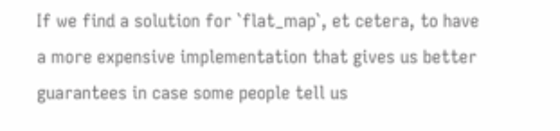If we find a solution for `flat_map`, et cetera, to have a more expensive implementation that gives us better guarantees in case some people tell us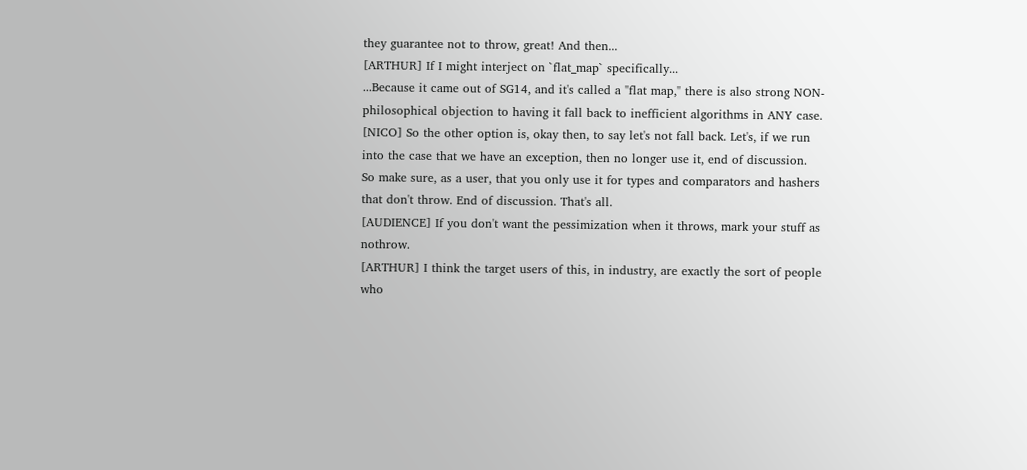they guarantee not to throw, great! And then...
[ARTHUR] If I might interject on `flat_map` specifically...
...Because it came out of SG14, and it's called a "flat map," there is also strong NON-philosophical objection to having it fall back to inefficient algorithms in ANY case.
[NICO] So the other option is, okay then, to say let's not fall back. Let's, if we run into the case that we have an exception, then no longer use it, end of discussion.
So make sure, as a user, that you only use it for types and comparators and hashers that don't throw. End of discussion. That's all.
[AUDIENCE] If you don't want the pessimization when it throws, mark your stuff as nothrow.
[ARTHUR] I think the target users of this, in industry, are exactly the sort of people who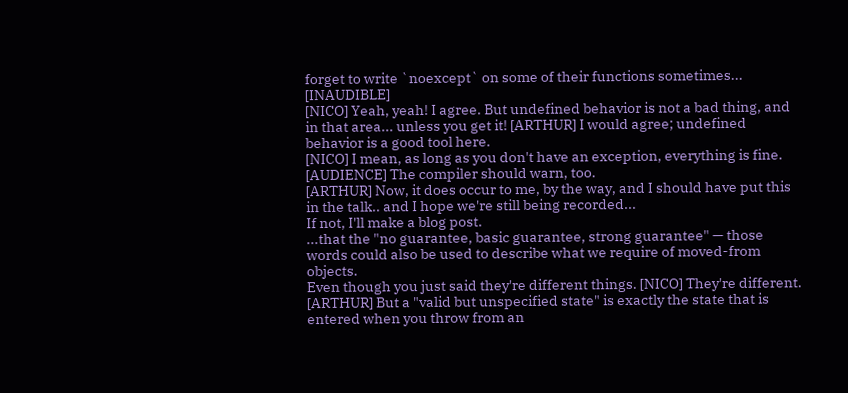forget to write `noexcept` on some of their functions sometimes... [INAUDIBLE]
[NICO] Yeah, yeah! I agree. But undefined behavior is not a bad thing, and in that area... unless you get it! [ARTHUR] I would agree; undefined behavior is a good tool here.
[NICO] I mean, as long as you don't have an exception, everything is fine. [AUDIENCE] The compiler should warn, too.
[ARTHUR] Now, it does occur to me, by the way, and I should have put this in the talk.. and I hope we're still being recorded...
If not, I'll make a blog post.
...that the "no guarantee, basic guarantee, strong guarantee" — those words could also be used to describe what we require of moved-from objects.
Even though you just said they're different things. [NICO] They're different. [ARTHUR] But a "valid but unspecified state" is exactly the state that is entered when you throw from an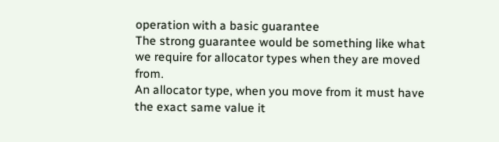operation with a basic guarantee
The strong guarantee would be something like what we require for allocator types when they are moved from.
An allocator type, when you move from it must have the exact same value it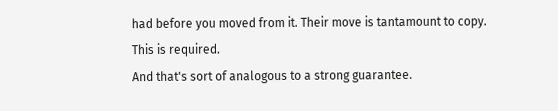had before you moved from it. Their move is tantamount to copy. This is required.
And that's sort of analogous to a strong guarantee.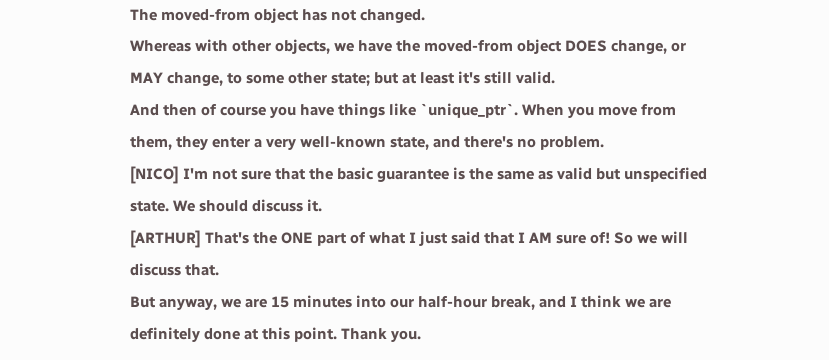The moved-from object has not changed.
Whereas with other objects, we have the moved-from object DOES change, or MAY change, to some other state; but at least it's still valid.
And then of course you have things like `unique_ptr`. When you move from them, they enter a very well-known state, and there's no problem.
[NICO] I'm not sure that the basic guarantee is the same as valid but unspecified state. We should discuss it.
[ARTHUR] That's the ONE part of what I just said that I AM sure of! So we will discuss that.
But anyway, we are 15 minutes into our half-hour break, and I think we are definitely done at this point. Thank you.